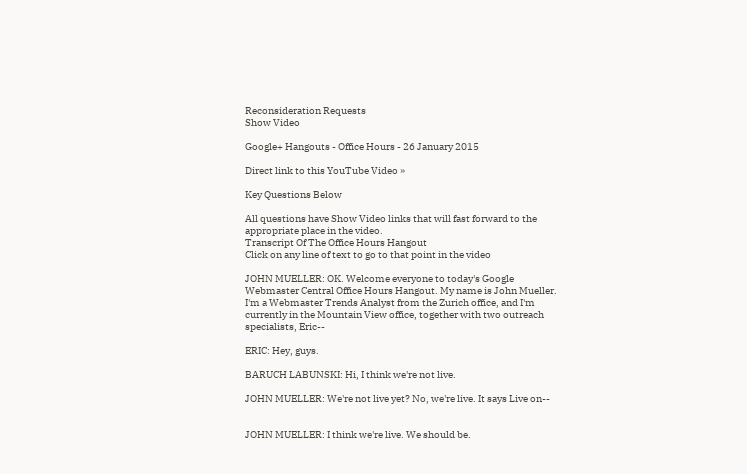Reconsideration Requests
Show Video

Google+ Hangouts - Office Hours - 26 January 2015

Direct link to this YouTube Video »

Key Questions Below

All questions have Show Video links that will fast forward to the appropriate place in the video.
Transcript Of The Office Hours Hangout
Click on any line of text to go to that point in the video

JOHN MUELLER: OK. Welcome everyone to today's Google Webmaster Central Office Hours Hangout. My name is John Mueller. I'm a Webmaster Trends Analyst from the Zurich office, and I'm currently in the Mountain View office, together with two outreach specialists, Eric--

ERIC: Hey, guys.

BARUCH LABUNSKI: Hi, I think we're not live.

JOHN MUELLER: We're not live yet? No, we're live. It says Live on--


JOHN MUELLER: I think we're live. We should be.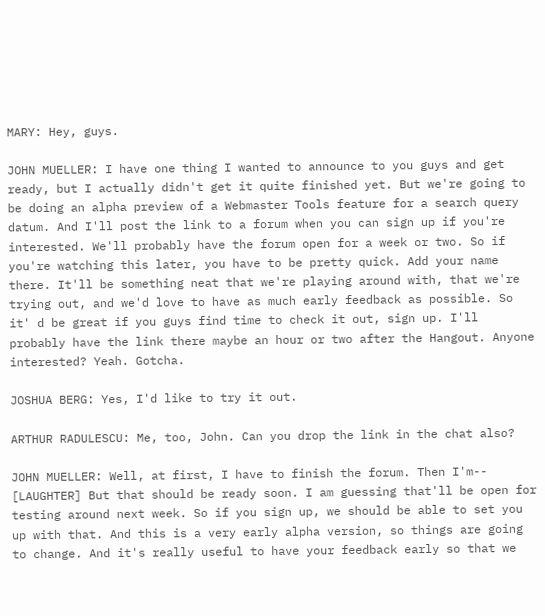MARY: Hey, guys.

JOHN MUELLER: I have one thing I wanted to announce to you guys and get ready, but I actually didn't get it quite finished yet. But we're going to be doing an alpha preview of a Webmaster Tools feature for a search query datum. And I'll post the link to a forum when you can sign up if you're interested. We'll probably have the forum open for a week or two. So if you're watching this later, you have to be pretty quick. Add your name there. It'll be something neat that we're playing around with, that we're trying out, and we'd love to have as much early feedback as possible. So it' d be great if you guys find time to check it out, sign up. I'll probably have the link there maybe an hour or two after the Hangout. Anyone interested? Yeah. Gotcha.

JOSHUA BERG: Yes, I'd like to try it out.

ARTHUR RADULESCU: Me, too, John. Can you drop the link in the chat also?

JOHN MUELLER: Well, at first, I have to finish the forum. Then I'm-- [LAUGHTER] But that should be ready soon. I am guessing that'll be open for testing around next week. So if you sign up, we should be able to set you up with that. And this is a very early alpha version, so things are going to change. And it's really useful to have your feedback early so that we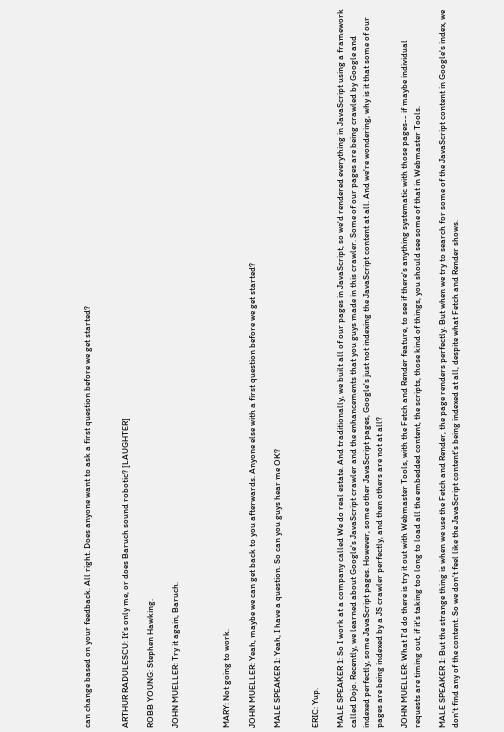can change based on your feedback. All right. Does anyone want to ask a first question before we get started?


ARTHUR RADULESCU: It's only me, or does Baruch sound robotic? [LAUGHTER]

ROBB YOUNG: Stephen Hawking.

JOHN MUELLER: Try it again, Baruch.



MARY: Not going to work.

JOHN MUELLER: Yeah, maybe we can get back to you afterwards. Anyone else with a first question before we get started?

MALE SPEAKER 1: Yeah, I have a question. So can you guys hear me OK?


ERIC: Yup.

MALE SPEAKER 1: So I work at a company called We do real estate. And traditionally, we built all of our pages in JavaScript, so we'd rendered everything in JavaScript using a framework called Dojo. Recently, we learned about Google's JavaScript crawler and the enhancements that you guys made in this crawler. Some of our pages are being crawled by Google and indexed perfectly, some JavaScript pages. However, some other JavaScript pages, Google's just not indexing the JavaScript content at all. And we're wondering, why is it that some of our pages are being indexed by a JS crawler perfectly, and then others are not at all?

JOHN MUELLER: What I'd do there is try it out with Webmaster Tools, with the Fetch and Render feature, to see if there's anything systematic with those pages-- if maybe individual requests are timing out, if it's taking too long to load all the embedded content, the scripts, those kind of things, you should see some of that in Webmaster Tools.

MALE SPEAKER 1: But the strange thing is when we use the Fetch and Render, the page renders perfectly. But when we try to search for some of the JavaScript content in Google's index, we don't find any of the content. So we don't feel like the JavaScript content's being indexed at all, despite what Fetch and Render shows.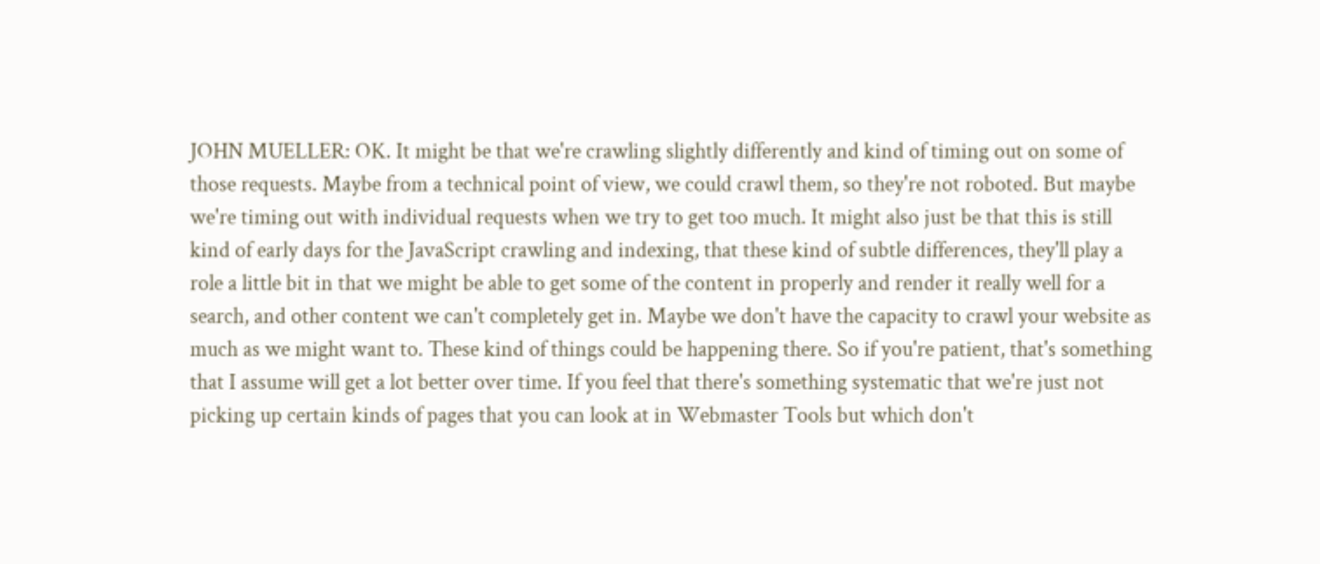JOHN MUELLER: OK. It might be that we're crawling slightly differently and kind of timing out on some of those requests. Maybe from a technical point of view, we could crawl them, so they're not roboted. But maybe we're timing out with individual requests when we try to get too much. It might also just be that this is still kind of early days for the JavaScript crawling and indexing, that these kind of subtle differences, they'll play a role a little bit in that we might be able to get some of the content in properly and render it really well for a search, and other content we can't completely get in. Maybe we don't have the capacity to crawl your website as much as we might want to. These kind of things could be happening there. So if you're patient, that's something that I assume will get a lot better over time. If you feel that there's something systematic that we're just not picking up certain kinds of pages that you can look at in Webmaster Tools but which don't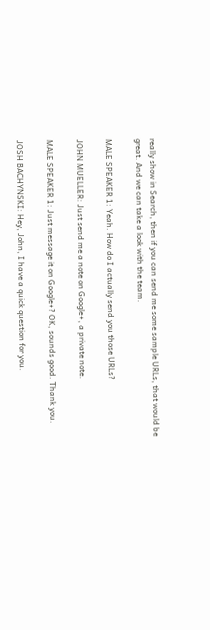really show in Search, then if you can send me some sample URLs, that would be great. And we can take a look with the team.

MALE SPEAKER 1: Yeah. How do I actually send you those URLs?

JOHN MUELLER: Just send me a note on Google+, a private note.

MALE SPEAKER 1: Just message it on Google+? OK, sounds good. Thank you.

JOSH BACHYNSKI: Hey, John, I have a quick question for you.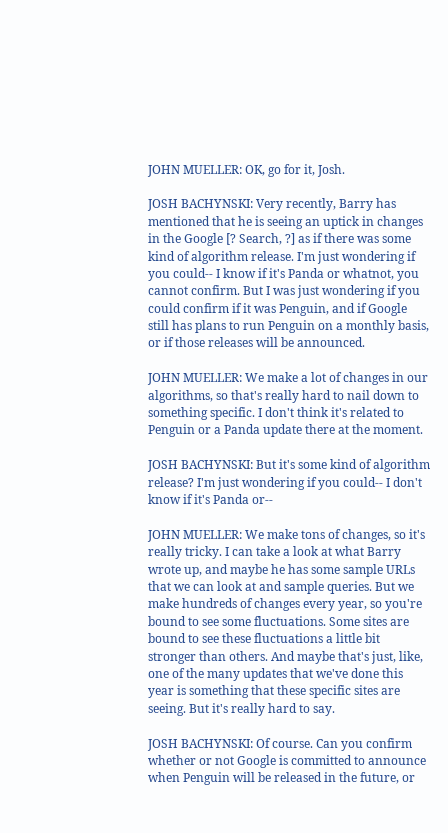JOHN MUELLER: OK, go for it, Josh.

JOSH BACHYNSKI: Very recently, Barry has mentioned that he is seeing an uptick in changes in the Google [? Search, ?] as if there was some kind of algorithm release. I'm just wondering if you could-- I know if it's Panda or whatnot, you cannot confirm. But I was just wondering if you could confirm if it was Penguin, and if Google still has plans to run Penguin on a monthly basis, or if those releases will be announced.

JOHN MUELLER: We make a lot of changes in our algorithms, so that's really hard to nail down to something specific. I don't think it's related to Penguin or a Panda update there at the moment.

JOSH BACHYNSKI: But it's some kind of algorithm release? I'm just wondering if you could-- I don't know if it's Panda or--

JOHN MUELLER: We make tons of changes, so it's really tricky. I can take a look at what Barry wrote up, and maybe he has some sample URLs that we can look at and sample queries. But we make hundreds of changes every year, so you're bound to see some fluctuations. Some sites are bound to see these fluctuations a little bit stronger than others. And maybe that's just, like, one of the many updates that we've done this year is something that these specific sites are seeing. But it's really hard to say.

JOSH BACHYNSKI: Of course. Can you confirm whether or not Google is committed to announce when Penguin will be released in the future, or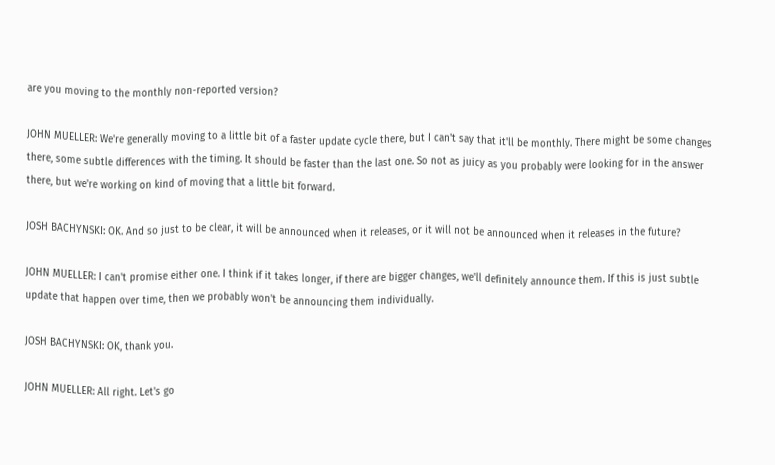are you moving to the monthly non-reported version?

JOHN MUELLER: We're generally moving to a little bit of a faster update cycle there, but I can't say that it'll be monthly. There might be some changes there, some subtle differences with the timing. It should be faster than the last one. So not as juicy as you probably were looking for in the answer there, but we're working on kind of moving that a little bit forward.

JOSH BACHYNSKI: OK. And so just to be clear, it will be announced when it releases, or it will not be announced when it releases in the future?

JOHN MUELLER: I can't promise either one. I think if it takes longer, if there are bigger changes, we'll definitely announce them. If this is just subtle update that happen over time, then we probably won't be announcing them individually.

JOSH BACHYNSKI: OK, thank you.

JOHN MUELLER: All right. Let's go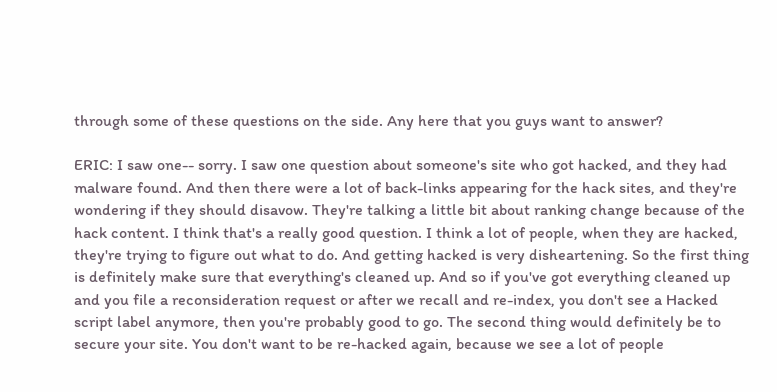through some of these questions on the side. Any here that you guys want to answer?

ERIC: I saw one-- sorry. I saw one question about someone's site who got hacked, and they had malware found. And then there were a lot of back-links appearing for the hack sites, and they're wondering if they should disavow. They're talking a little bit about ranking change because of the hack content. I think that's a really good question. I think a lot of people, when they are hacked, they're trying to figure out what to do. And getting hacked is very disheartening. So the first thing is definitely make sure that everything's cleaned up. And so if you've got everything cleaned up and you file a reconsideration request or after we recall and re-index, you don't see a Hacked script label anymore, then you're probably good to go. The second thing would definitely be to secure your site. You don't want to be re-hacked again, because we see a lot of people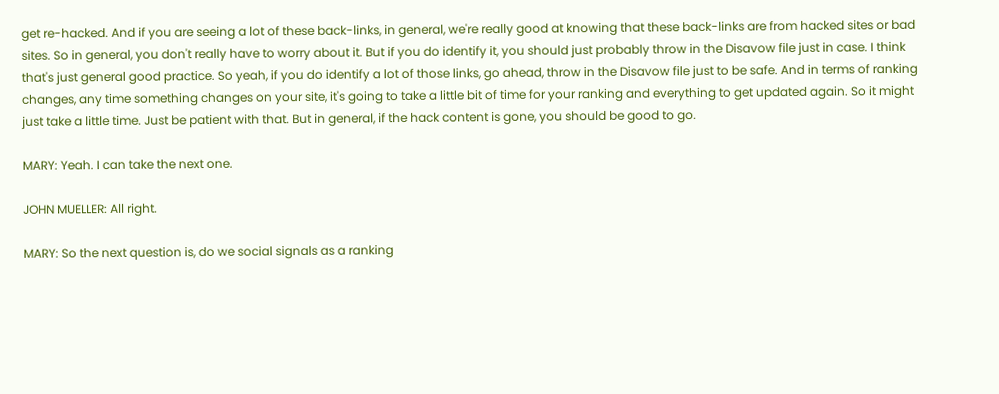get re-hacked. And if you are seeing a lot of these back-links, in general, we're really good at knowing that these back-links are from hacked sites or bad sites. So in general, you don't really have to worry about it. But if you do identify it, you should just probably throw in the Disavow file just in case. I think that's just general good practice. So yeah, if you do identify a lot of those links, go ahead, throw in the Disavow file just to be safe. And in terms of ranking changes, any time something changes on your site, it's going to take a little bit of time for your ranking and everything to get updated again. So it might just take a little time. Just be patient with that. But in general, if the hack content is gone, you should be good to go.

MARY: Yeah. I can take the next one.

JOHN MUELLER: All right.

MARY: So the next question is, do we social signals as a ranking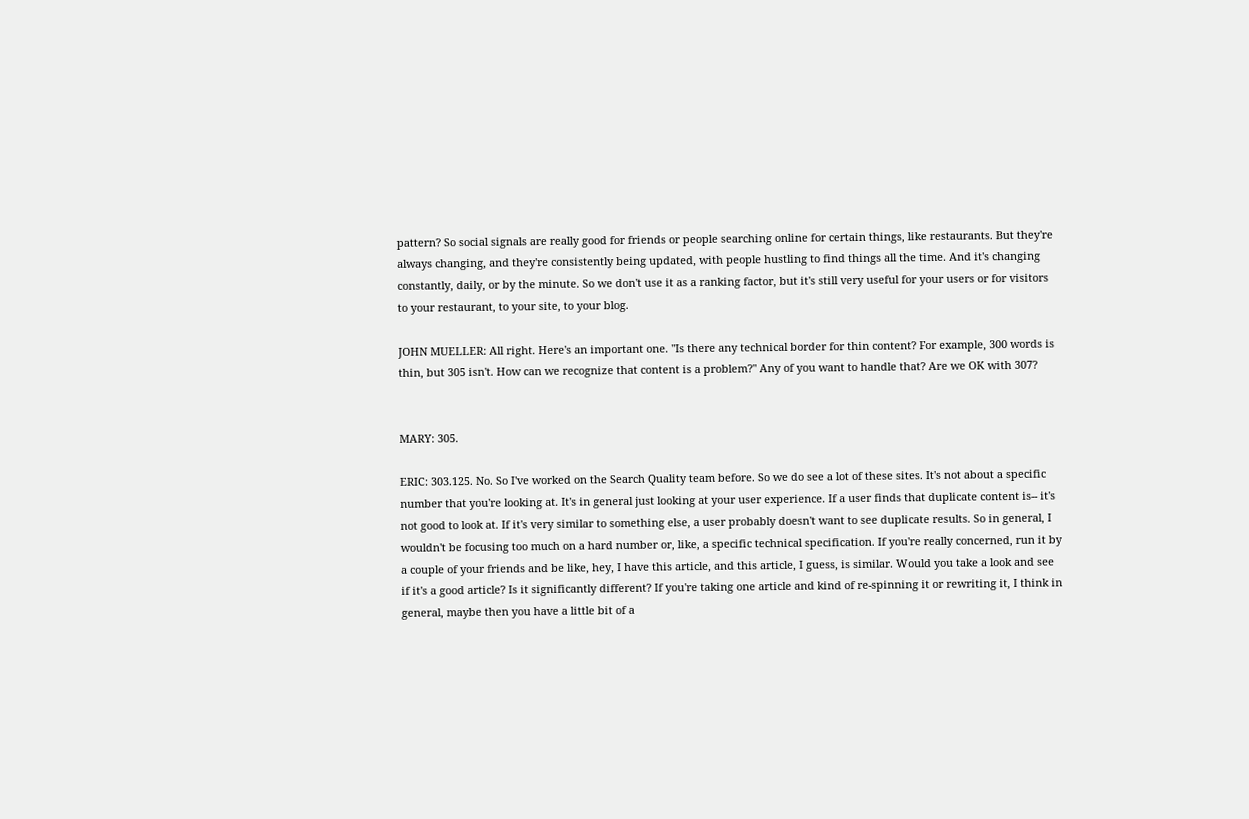pattern? So social signals are really good for friends or people searching online for certain things, like restaurants. But they're always changing, and they're consistently being updated, with people hustling to find things all the time. And it's changing constantly, daily, or by the minute. So we don't use it as a ranking factor, but it's still very useful for your users or for visitors to your restaurant, to your site, to your blog.

JOHN MUELLER: All right. Here's an important one. "Is there any technical border for thin content? For example, 300 words is thin, but 305 isn't. How can we recognize that content is a problem?" Any of you want to handle that? Are we OK with 307?


MARY: 305.

ERIC: 303.125. No. So I've worked on the Search Quality team before. So we do see a lot of these sites. It's not about a specific number that you're looking at. It's in general just looking at your user experience. If a user finds that duplicate content is-- it's not good to look at. If it's very similar to something else, a user probably doesn't want to see duplicate results. So in general, I wouldn't be focusing too much on a hard number or, like, a specific technical specification. If you're really concerned, run it by a couple of your friends and be like, hey, I have this article, and this article, I guess, is similar. Would you take a look and see if it's a good article? Is it significantly different? If you're taking one article and kind of re-spinning it or rewriting it, I think in general, maybe then you have a little bit of a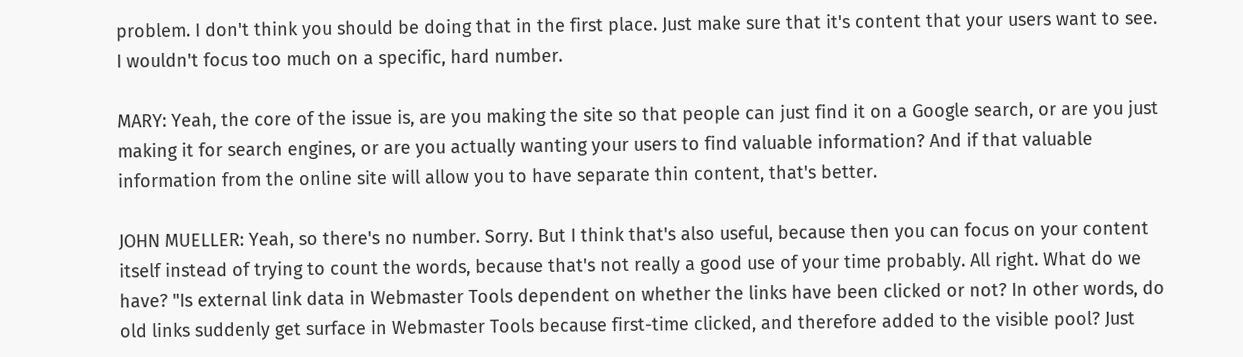problem. I don't think you should be doing that in the first place. Just make sure that it's content that your users want to see. I wouldn't focus too much on a specific, hard number.

MARY: Yeah, the core of the issue is, are you making the site so that people can just find it on a Google search, or are you just making it for search engines, or are you actually wanting your users to find valuable information? And if that valuable information from the online site will allow you to have separate thin content, that's better.

JOHN MUELLER: Yeah, so there's no number. Sorry. But I think that's also useful, because then you can focus on your content itself instead of trying to count the words, because that's not really a good use of your time probably. All right. What do we have? "Is external link data in Webmaster Tools dependent on whether the links have been clicked or not? In other words, do old links suddenly get surface in Webmaster Tools because first-time clicked, and therefore added to the visible pool? Just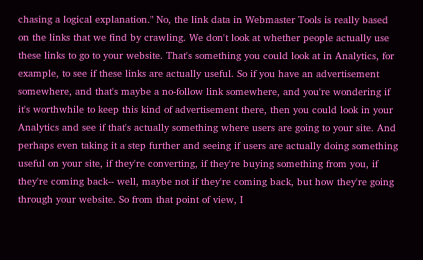chasing a logical explanation." No, the link data in Webmaster Tools is really based on the links that we find by crawling. We don't look at whether people actually use these links to go to your website. That's something you could look at in Analytics, for example, to see if these links are actually useful. So if you have an advertisement somewhere, and that's maybe a no-follow link somewhere, and you're wondering if it's worthwhile to keep this kind of advertisement there, then you could look in your Analytics and see if that's actually something where users are going to your site. And perhaps even taking it a step further and seeing if users are actually doing something useful on your site, if they're converting, if they're buying something from you, if they're coming back-- well, maybe not if they're coming back, but how they're going through your website. So from that point of view, I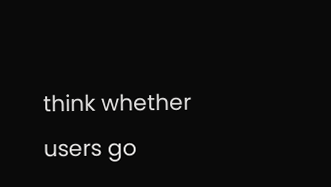think whether users go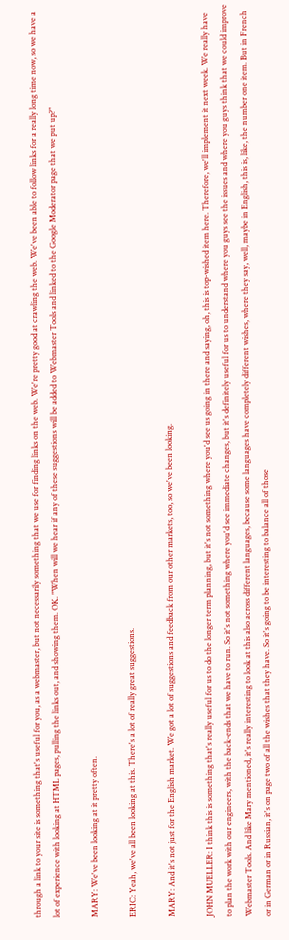through a link to your site is something that's useful for you, as a webmaster, but not necessarily something that we use for finding links on the web. We're pretty good at crawling the web. We've been able to follow links for a really long time now, so we have a lot of experience with looking at HTML pages, pulling the links out, and showing them. OK. "When will we hear if any of these suggestions will be added to Webmaster Tools and linked to the Google Moderator page that we put up?"

MARY: We've been looking at it pretty often.

ERIC: Yeah, we've all been looking at this. There's a lot of really great suggestions.

MARY: And it's not just for the English market. We got a lot of suggestions and feedback from our other markets, too, so we've been looking.

JOHN MUELLER: I think this is something that's really useful for us to do the longer term planning, but it's not something where you'd see us going in there and saying, oh, this is top-wished item here. Therefore, we'll implement it next week. We really have to plan the work with our engineers, with the back-ends that we have to run. So it's not something where you'd see immediate changes, but it's definitely useful for us to understand where you guys see the issues and where you guys think that we could improve Webmaster Tools. And like Mary mentioned, it's really interesting to look at this also across different languages, because some languages have completely different wishes, where they say, well, maybe in English, this is, like, the number one item. But in French or in German or in Russian, it's on page two of all the wishes that they have. So it's going to be interesting to balance all of those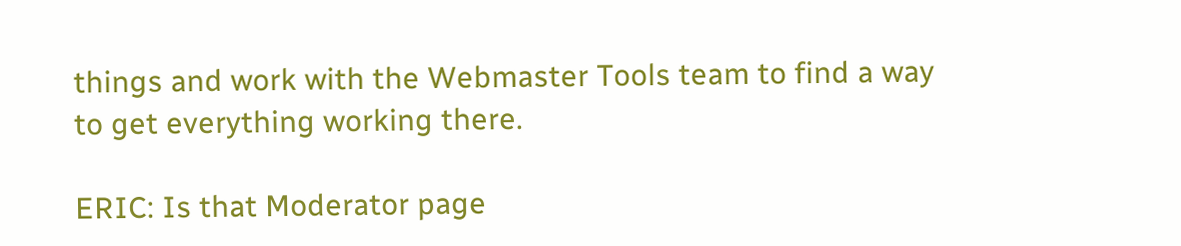things and work with the Webmaster Tools team to find a way to get everything working there.

ERIC: Is that Moderator page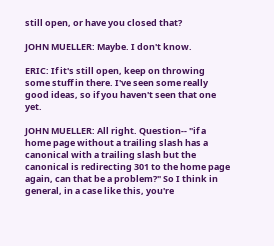still open, or have you closed that?

JOHN MUELLER: Maybe. I don't know.

ERIC: If it's still open, keep on throwing some stuff in there. I've seen some really good ideas, so if you haven't seen that one yet.

JOHN MUELLER: All right. Question-- "if a home page without a trailing slash has a canonical with a trailing slash but the canonical is redirecting 301 to the home page again, can that be a problem?" So I think in general, in a case like this, you're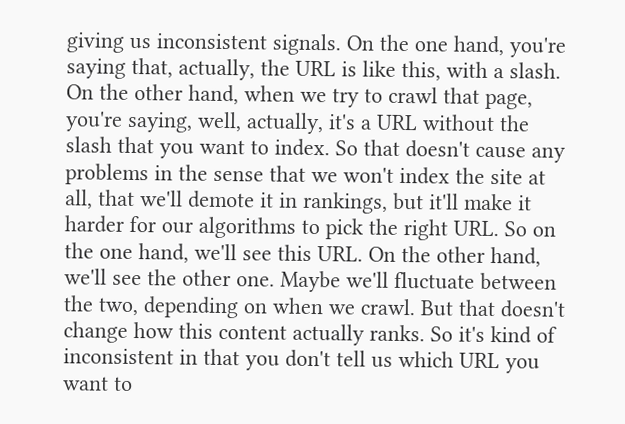giving us inconsistent signals. On the one hand, you're saying that, actually, the URL is like this, with a slash. On the other hand, when we try to crawl that page, you're saying, well, actually, it's a URL without the slash that you want to index. So that doesn't cause any problems in the sense that we won't index the site at all, that we'll demote it in rankings, but it'll make it harder for our algorithms to pick the right URL. So on the one hand, we'll see this URL. On the other hand, we'll see the other one. Maybe we'll fluctuate between the two, depending on when we crawl. But that doesn't change how this content actually ranks. So it's kind of inconsistent in that you don't tell us which URL you want to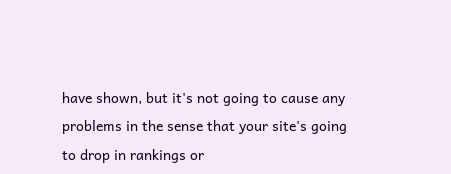have shown, but it's not going to cause any problems in the sense that your site's going to drop in rankings or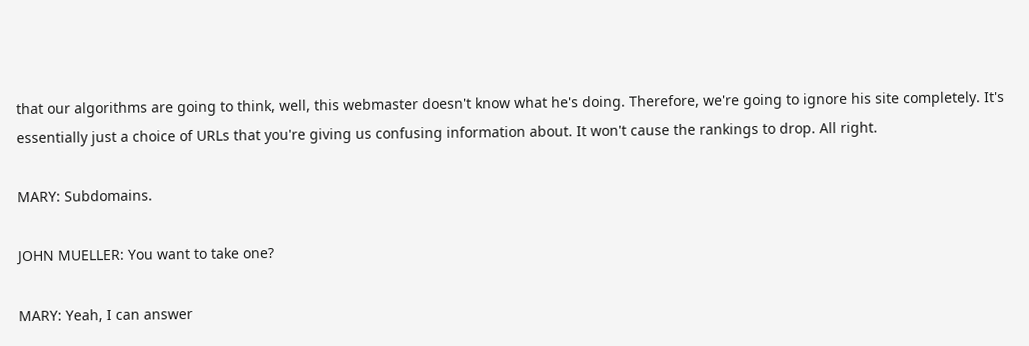that our algorithms are going to think, well, this webmaster doesn't know what he's doing. Therefore, we're going to ignore his site completely. It's essentially just a choice of URLs that you're giving us confusing information about. It won't cause the rankings to drop. All right.

MARY: Subdomains.

JOHN MUELLER: You want to take one?

MARY: Yeah, I can answer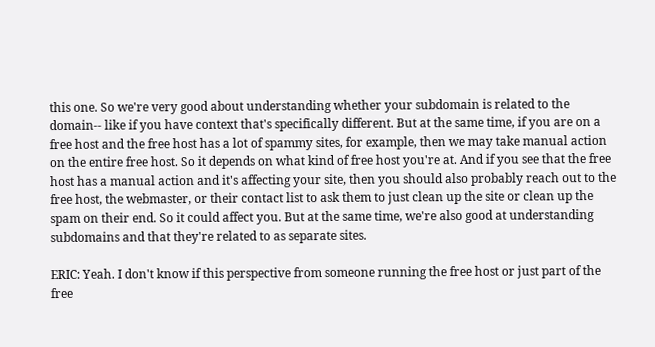this one. So we're very good about understanding whether your subdomain is related to the domain-- like if you have context that's specifically different. But at the same time, if you are on a free host and the free host has a lot of spammy sites, for example, then we may take manual action on the entire free host. So it depends on what kind of free host you're at. And if you see that the free host has a manual action and it's affecting your site, then you should also probably reach out to the free host, the webmaster, or their contact list to ask them to just clean up the site or clean up the spam on their end. So it could affect you. But at the same time, we're also good at understanding subdomains and that they're related to as separate sites.

ERIC: Yeah. I don't know if this perspective from someone running the free host or just part of the free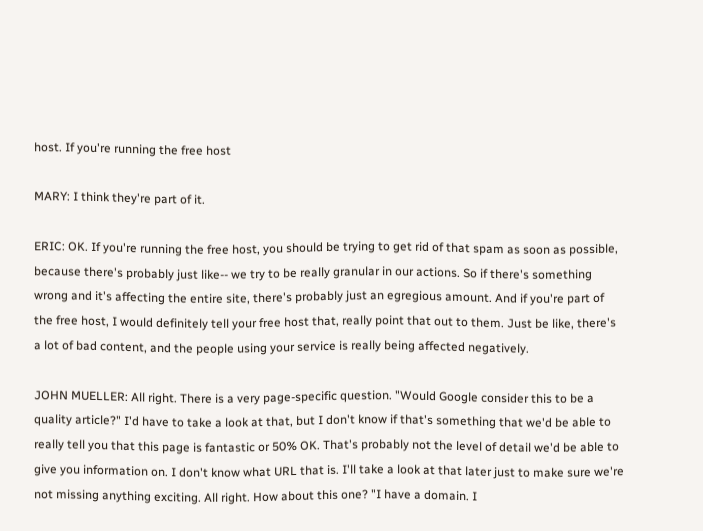host. If you're running the free host

MARY: I think they're part of it.

ERIC: OK. If you're running the free host, you should be trying to get rid of that spam as soon as possible, because there's probably just like-- we try to be really granular in our actions. So if there's something wrong and it's affecting the entire site, there's probably just an egregious amount. And if you're part of the free host, I would definitely tell your free host that, really point that out to them. Just be like, there's a lot of bad content, and the people using your service is really being affected negatively.

JOHN MUELLER: All right. There is a very page-specific question. "Would Google consider this to be a quality article?" I'd have to take a look at that, but I don't know if that's something that we'd be able to really tell you that this page is fantastic or 50% OK. That's probably not the level of detail we'd be able to give you information on. I don't know what URL that is. I'll take a look at that later just to make sure we're not missing anything exciting. All right. How about this one? "I have a domain. I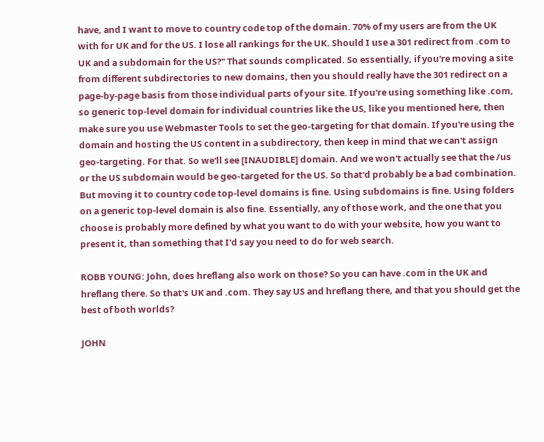have, and I want to move to country code top of the domain. 70% of my users are from the UK with for UK and for the US. I lose all rankings for the UK. Should I use a 301 redirect from .com to UK and a subdomain for the US?" That sounds complicated. So essentially, if you're moving a site from different subdirectories to new domains, then you should really have the 301 redirect on a page-by-page basis from those individual parts of your site. If you're using something like .com, so generic top-level domain for individual countries like the US, like you mentioned here, then make sure you use Webmaster Tools to set the geo-targeting for that domain. If you're using the domain and hosting the US content in a subdirectory, then keep in mind that we can't assign geo-targeting. For that. So we'll see [INAUDIBLE] domain. And we won't actually see that the /us or the US subdomain would be geo-targeted for the US. So that'd probably be a bad combination. But moving it to country code top-level domains is fine. Using subdomains is fine. Using folders on a generic top-level domain is also fine. Essentially, any of those work, and the one that you choose is probably more defined by what you want to do with your website, how you want to present it, than something that I'd say you need to do for web search.

ROBB YOUNG: John, does hreflang also work on those? So you can have .com in the UK and hreflang there. So that's UK and .com. They say US and hreflang there, and that you should get the best of both worlds?

JOHN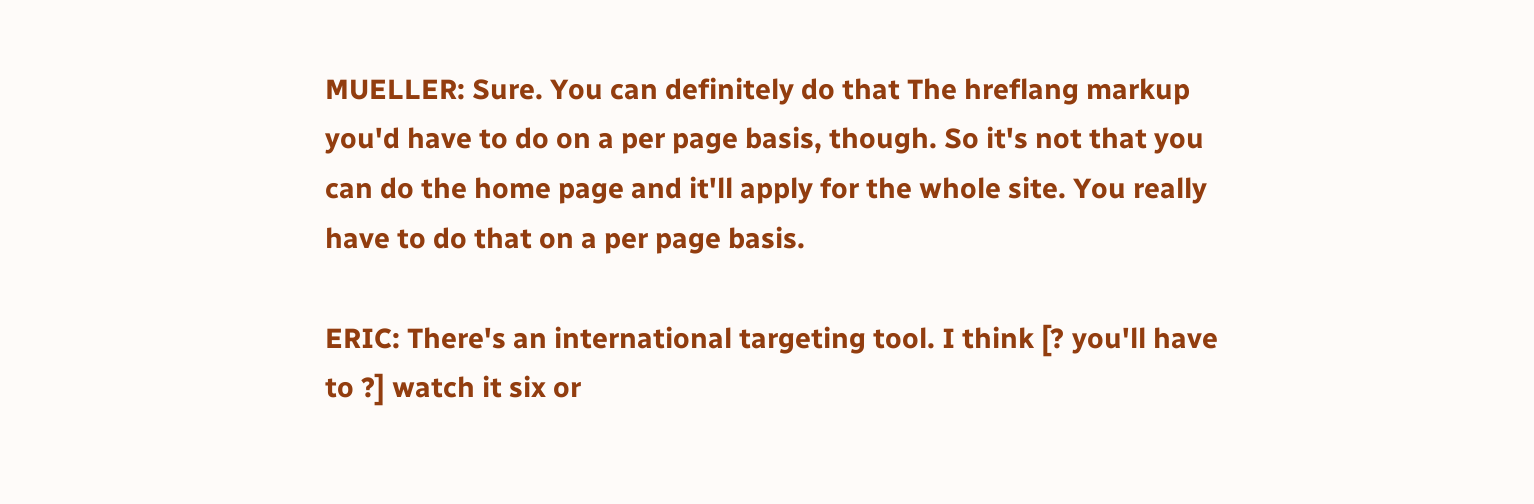MUELLER: Sure. You can definitely do that The hreflang markup you'd have to do on a per page basis, though. So it's not that you can do the home page and it'll apply for the whole site. You really have to do that on a per page basis.

ERIC: There's an international targeting tool. I think [? you'll have to ?] watch it six or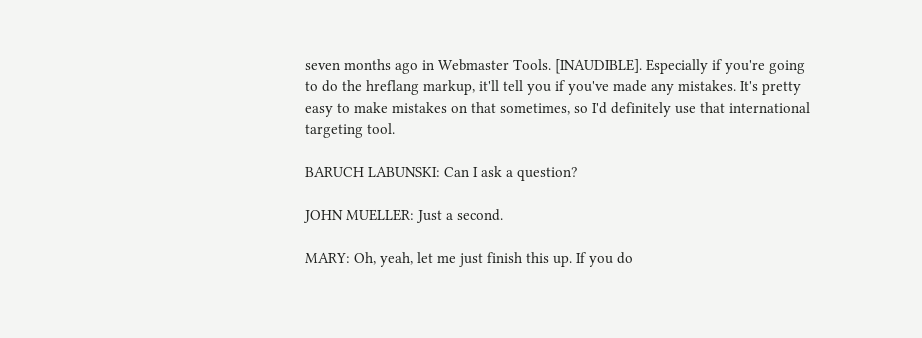seven months ago in Webmaster Tools. [INAUDIBLE]. Especially if you're going to do the hreflang markup, it'll tell you if you've made any mistakes. It's pretty easy to make mistakes on that sometimes, so I'd definitely use that international targeting tool.

BARUCH LABUNSKI: Can I ask a question?

JOHN MUELLER: Just a second.

MARY: Oh, yeah, let me just finish this up. If you do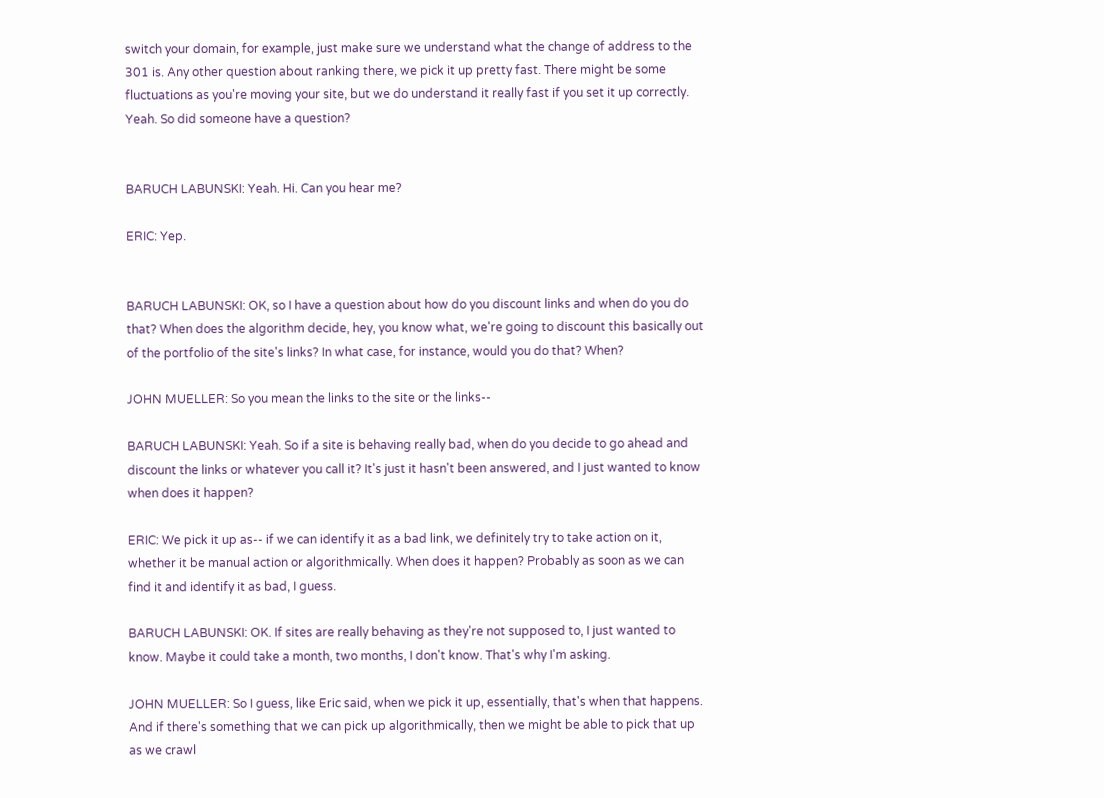switch your domain, for example, just make sure we understand what the change of address to the 301 is. Any other question about ranking there, we pick it up pretty fast. There might be some fluctuations as you're moving your site, but we do understand it really fast if you set it up correctly. Yeah. So did someone have a question?


BARUCH LABUNSKI: Yeah. Hi. Can you hear me?

ERIC: Yep.


BARUCH LABUNSKI: OK, so I have a question about how do you discount links and when do you do that? When does the algorithm decide, hey, you know what, we're going to discount this basically out of the portfolio of the site's links? In what case, for instance, would you do that? When?

JOHN MUELLER: So you mean the links to the site or the links--

BARUCH LABUNSKI: Yeah. So if a site is behaving really bad, when do you decide to go ahead and discount the links or whatever you call it? It's just it hasn't been answered, and I just wanted to know when does it happen?

ERIC: We pick it up as-- if we can identify it as a bad link, we definitely try to take action on it, whether it be manual action or algorithmically. When does it happen? Probably as soon as we can find it and identify it as bad, I guess.

BARUCH LABUNSKI: OK. If sites are really behaving as they're not supposed to, I just wanted to know. Maybe it could take a month, two months, I don't know. That's why I'm asking.

JOHN MUELLER: So I guess, like Eric said, when we pick it up, essentially, that's when that happens. And if there's something that we can pick up algorithmically, then we might be able to pick that up as we crawl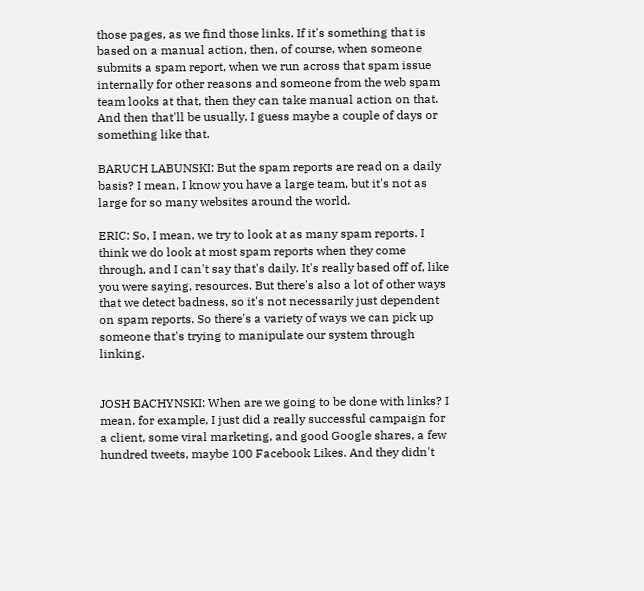those pages, as we find those links. If it's something that is based on a manual action, then, of course, when someone submits a spam report, when we run across that spam issue internally for other reasons and someone from the web spam team looks at that, then they can take manual action on that. And then that'll be usually, I guess maybe a couple of days or something like that.

BARUCH LABUNSKI: But the spam reports are read on a daily basis? I mean, I know you have a large team, but it's not as large for so many websites around the world.

ERIC: So, I mean, we try to look at as many spam reports. I think we do look at most spam reports when they come through, and I can't say that's daily. It's really based off of, like you were saying, resources. But there's also a lot of other ways that we detect badness, so it's not necessarily just dependent on spam reports. So there's a variety of ways we can pick up someone that's trying to manipulate our system through linking.


JOSH BACHYNSKI: When are we going to be done with links? I mean, for example, I just did a really successful campaign for a client, some viral marketing, and good Google shares, a few hundred tweets, maybe 100 Facebook Likes. And they didn't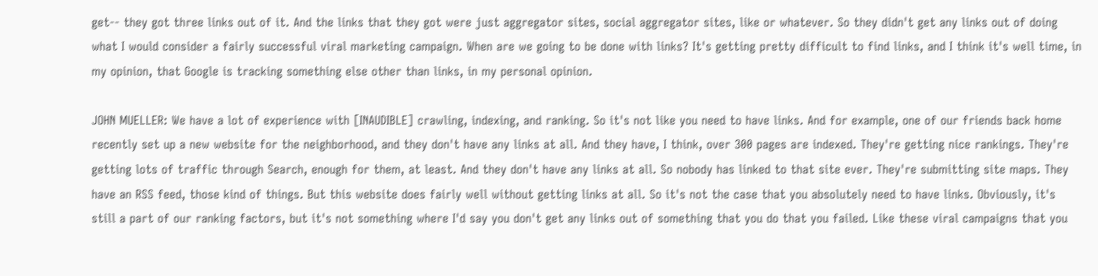get-- they got three links out of it. And the links that they got were just aggregator sites, social aggregator sites, like or whatever. So they didn't get any links out of doing what I would consider a fairly successful viral marketing campaign. When are we going to be done with links? It's getting pretty difficult to find links, and I think it's well time, in my opinion, that Google is tracking something else other than links, in my personal opinion.

JOHN MUELLER: We have a lot of experience with [INAUDIBLE] crawling, indexing, and ranking. So it's not like you need to have links. And for example, one of our friends back home recently set up a new website for the neighborhood, and they don't have any links at all. And they have, I think, over 300 pages are indexed. They're getting nice rankings. They're getting lots of traffic through Search, enough for them, at least. And they don't have any links at all. So nobody has linked to that site ever. They're submitting site maps. They have an RSS feed, those kind of things. But this website does fairly well without getting links at all. So it's not the case that you absolutely need to have links. Obviously, it's still a part of our ranking factors, but it's not something where I'd say you don't get any links out of something that you do that you failed. Like these viral campaigns that you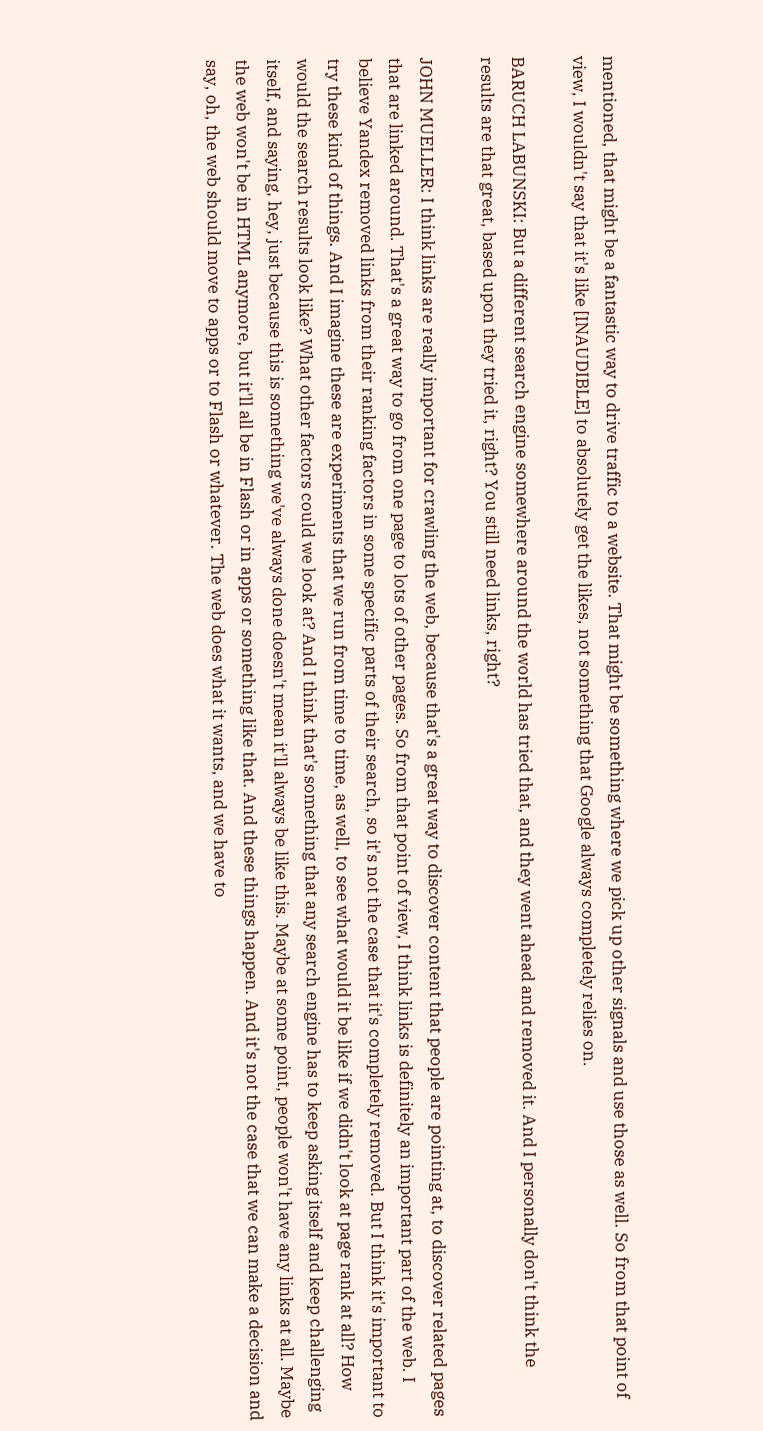mentioned, that might be a fantastic way to drive traffic to a website. That might be something where we pick up other signals and use those as well. So from that point of view, I wouldn't say that it's like [INAUDIBLE] to absolutely get the likes, not something that Google always completely relies on.

BARUCH LABUNSKI: But a different search engine somewhere around the world has tried that, and they went ahead and removed it. And I personally don't think the results are that great, based upon they tried it, right? You still need links, right?

JOHN MUELLER: I think links are really important for crawling the web, because that's a great way to discover content that people are pointing at, to discover related pages that are linked around. That's a great way to go from one page to lots of other pages. So from that point of view, I think links is definitely an important part of the web. I believe Yandex removed links from their ranking factors in some specific parts of their search, so it's not the case that it's completely removed. But I think it's important to try these kind of things. And I imagine these are experiments that we run from time to time, as well, to see what would it be like if we didn't look at page rank at all? How would the search results look like? What other factors could we look at? And I think that's something that any search engine has to keep asking itself and keep challenging itself, and saying, hey, just because this is something we've always done doesn't mean it'll always be like this. Maybe at some point, people won't have any links at all. Maybe the web won't be in HTML anymore, but it'll all be in Flash or in apps or something like that. And these things happen. And it's not the case that we can make a decision and say, oh, the web should move to apps or to Flash or whatever. The web does what it wants, and we have to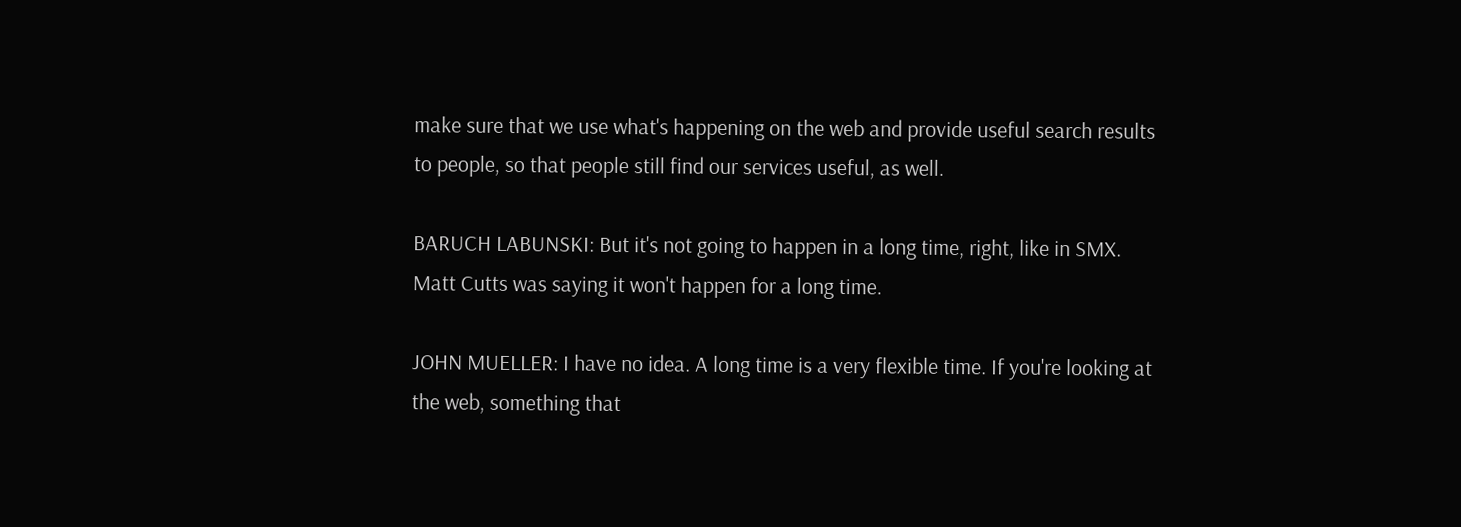make sure that we use what's happening on the web and provide useful search results to people, so that people still find our services useful, as well.

BARUCH LABUNSKI: But it's not going to happen in a long time, right, like in SMX. Matt Cutts was saying it won't happen for a long time.

JOHN MUELLER: I have no idea. A long time is a very flexible time. If you're looking at the web, something that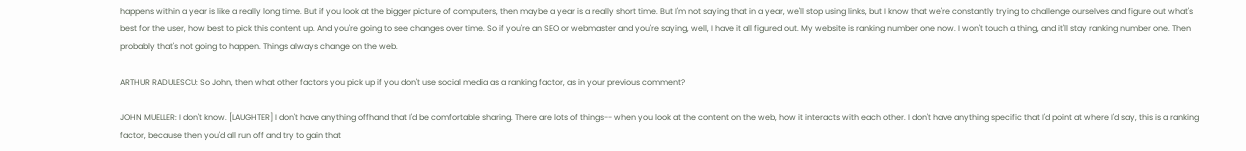happens within a year is like a really long time. But if you look at the bigger picture of computers, then maybe a year is a really short time. But I'm not saying that in a year, we'll stop using links, but I know that we're constantly trying to challenge ourselves and figure out what's best for the user, how best to pick this content up. And you're going to see changes over time. So if you're an SEO or webmaster and you're saying, well, I have it all figured out. My website is ranking number one now. I won't touch a thing, and it'll stay ranking number one. Then probably that's not going to happen. Things always change on the web.

ARTHUR RADULESCU: So John, then what other factors you pick up if you don't use social media as a ranking factor, as in your previous comment?

JOHN MUELLER: I don't know. [LAUGHTER] I don't have anything offhand that I'd be comfortable sharing. There are lots of things-- when you look at the content on the web, how it interacts with each other. I don't have anything specific that I'd point at where I'd say, this is a ranking factor, because then you'd all run off and try to gain that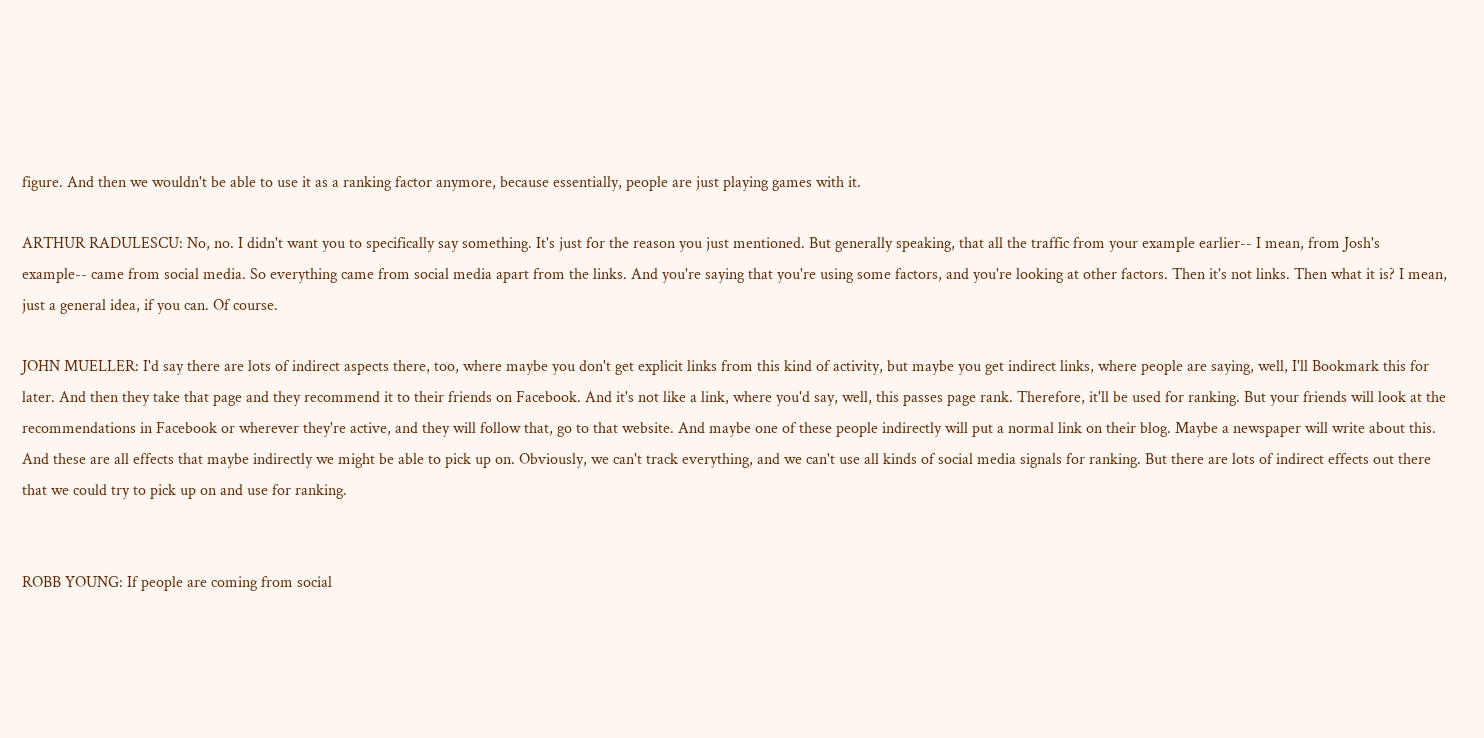figure. And then we wouldn't be able to use it as a ranking factor anymore, because essentially, people are just playing games with it.

ARTHUR RADULESCU: No, no. I didn't want you to specifically say something. It's just for the reason you just mentioned. But generally speaking, that all the traffic from your example earlier-- I mean, from Josh's example-- came from social media. So everything came from social media apart from the links. And you're saying that you're using some factors, and you're looking at other factors. Then it's not links. Then what it is? I mean, just a general idea, if you can. Of course.

JOHN MUELLER: I'd say there are lots of indirect aspects there, too, where maybe you don't get explicit links from this kind of activity, but maybe you get indirect links, where people are saying, well, I'll Bookmark this for later. And then they take that page and they recommend it to their friends on Facebook. And it's not like a link, where you'd say, well, this passes page rank. Therefore, it'll be used for ranking. But your friends will look at the recommendations in Facebook or wherever they're active, and they will follow that, go to that website. And maybe one of these people indirectly will put a normal link on their blog. Maybe a newspaper will write about this. And these are all effects that maybe indirectly we might be able to pick up on. Obviously, we can't track everything, and we can't use all kinds of social media signals for ranking. But there are lots of indirect effects out there that we could try to pick up on and use for ranking.


ROBB YOUNG: If people are coming from social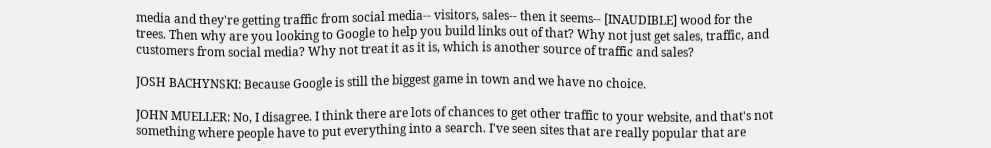media and they're getting traffic from social media-- visitors, sales-- then it seems-- [INAUDIBLE] wood for the trees. Then why are you looking to Google to help you build links out of that? Why not just get sales, traffic, and customers from social media? Why not treat it as it is, which is another source of traffic and sales?

JOSH BACHYNSKI: Because Google is still the biggest game in town and we have no choice.

JOHN MUELLER: No, I disagree. I think there are lots of chances to get other traffic to your website, and that's not something where people have to put everything into a search. I've seen sites that are really popular that are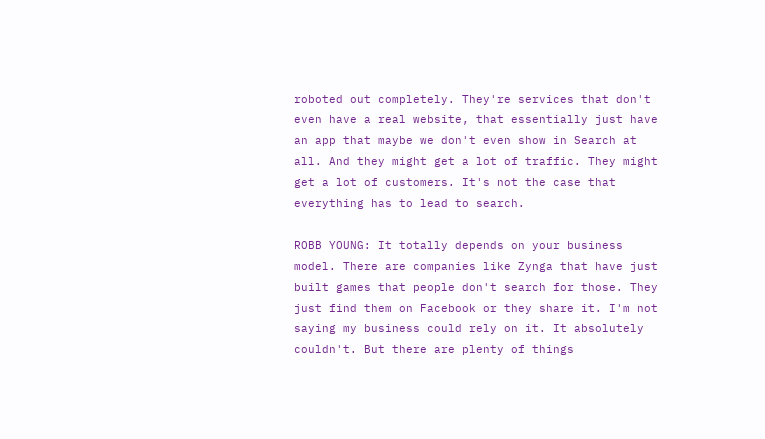roboted out completely. They're services that don't even have a real website, that essentially just have an app that maybe we don't even show in Search at all. And they might get a lot of traffic. They might get a lot of customers. It's not the case that everything has to lead to search.

ROBB YOUNG: It totally depends on your business model. There are companies like Zynga that have just built games that people don't search for those. They just find them on Facebook or they share it. I'm not saying my business could rely on it. It absolutely couldn't. But there are plenty of things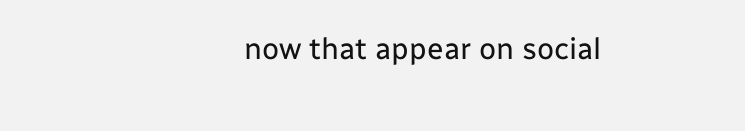now that appear on social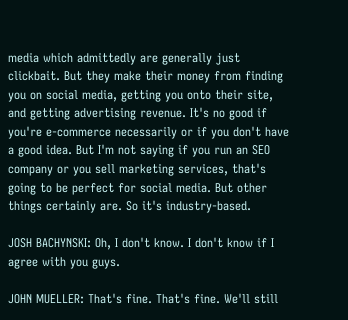media which admittedly are generally just clickbait. But they make their money from finding you on social media, getting you onto their site, and getting advertising revenue. It's no good if you're e-commerce necessarily or if you don't have a good idea. But I'm not saying if you run an SEO company or you sell marketing services, that's going to be perfect for social media. But other things certainly are. So it's industry-based.

JOSH BACHYNSKI: Oh, I don't know. I don't know if I agree with you guys.

JOHN MUELLER: That's fine. That's fine. We'll still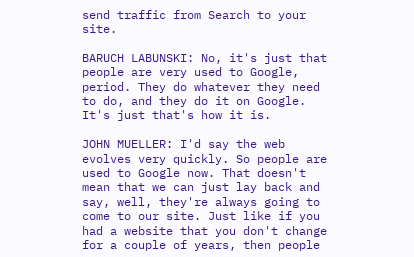send traffic from Search to your site.

BARUCH LABUNSKI: No, it's just that people are very used to Google, period. They do whatever they need to do, and they do it on Google. It's just that's how it is.

JOHN MUELLER: I'd say the web evolves very quickly. So people are used to Google now. That doesn't mean that we can just lay back and say, well, they're always going to come to our site. Just like if you had a website that you don't change for a couple of years, then people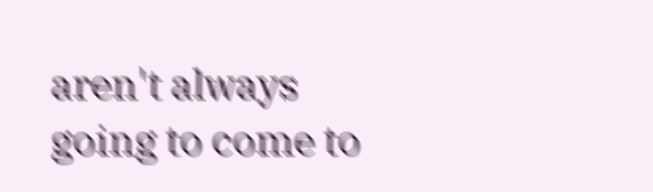aren't always going to come to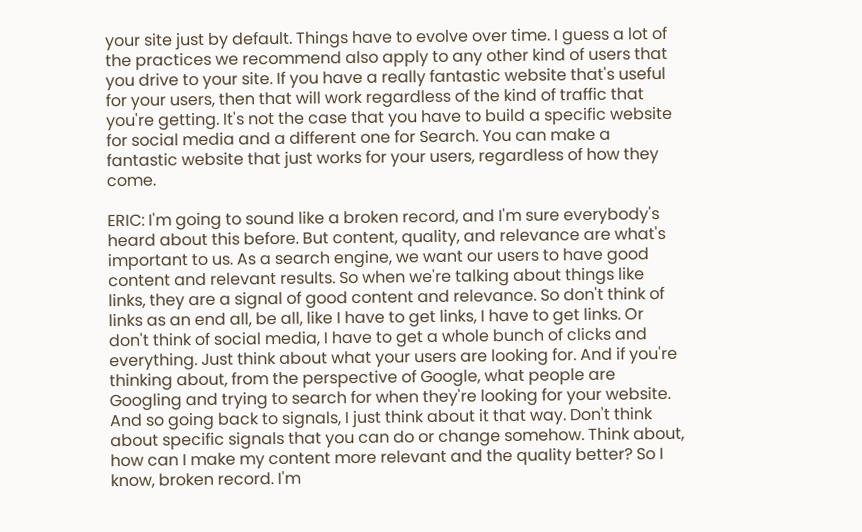your site just by default. Things have to evolve over time. I guess a lot of the practices we recommend also apply to any other kind of users that you drive to your site. If you have a really fantastic website that's useful for your users, then that will work regardless of the kind of traffic that you're getting. It's not the case that you have to build a specific website for social media and a different one for Search. You can make a fantastic website that just works for your users, regardless of how they come.

ERIC: I'm going to sound like a broken record, and I'm sure everybody's heard about this before. But content, quality, and relevance are what's important to us. As a search engine, we want our users to have good content and relevant results. So when we're talking about things like links, they are a signal of good content and relevance. So don't think of links as an end all, be all, like I have to get links, I have to get links. Or don't think of social media, I have to get a whole bunch of clicks and everything. Just think about what your users are looking for. And if you're thinking about, from the perspective of Google, what people are Googling and trying to search for when they're looking for your website. And so going back to signals, I just think about it that way. Don't think about specific signals that you can do or change somehow. Think about, how can I make my content more relevant and the quality better? So I know, broken record. I'm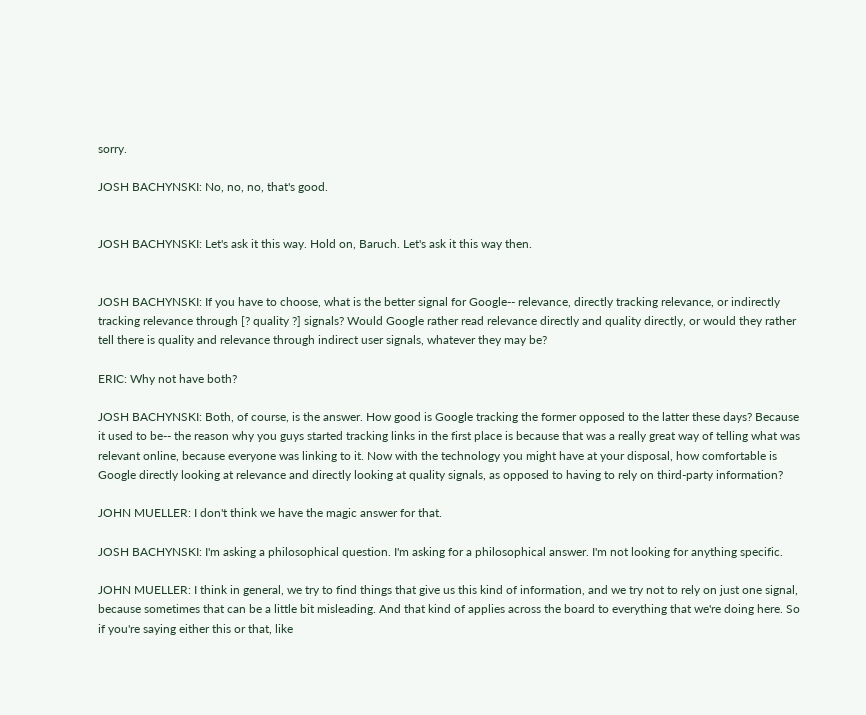sorry.

JOSH BACHYNSKI: No, no, no, that's good.


JOSH BACHYNSKI: Let's ask it this way. Hold on, Baruch. Let's ask it this way then.


JOSH BACHYNSKI: If you have to choose, what is the better signal for Google-- relevance, directly tracking relevance, or indirectly tracking relevance through [? quality ?] signals? Would Google rather read relevance directly and quality directly, or would they rather tell there is quality and relevance through indirect user signals, whatever they may be?

ERIC: Why not have both?

JOSH BACHYNSKI: Both, of course, is the answer. How good is Google tracking the former opposed to the latter these days? Because it used to be-- the reason why you guys started tracking links in the first place is because that was a really great way of telling what was relevant online, because everyone was linking to it. Now with the technology you might have at your disposal, how comfortable is Google directly looking at relevance and directly looking at quality signals, as opposed to having to rely on third-party information?

JOHN MUELLER: I don't think we have the magic answer for that.

JOSH BACHYNSKI: I'm asking a philosophical question. I'm asking for a philosophical answer. I'm not looking for anything specific.

JOHN MUELLER: I think in general, we try to find things that give us this kind of information, and we try not to rely on just one signal, because sometimes that can be a little bit misleading. And that kind of applies across the board to everything that we're doing here. So if you're saying either this or that, like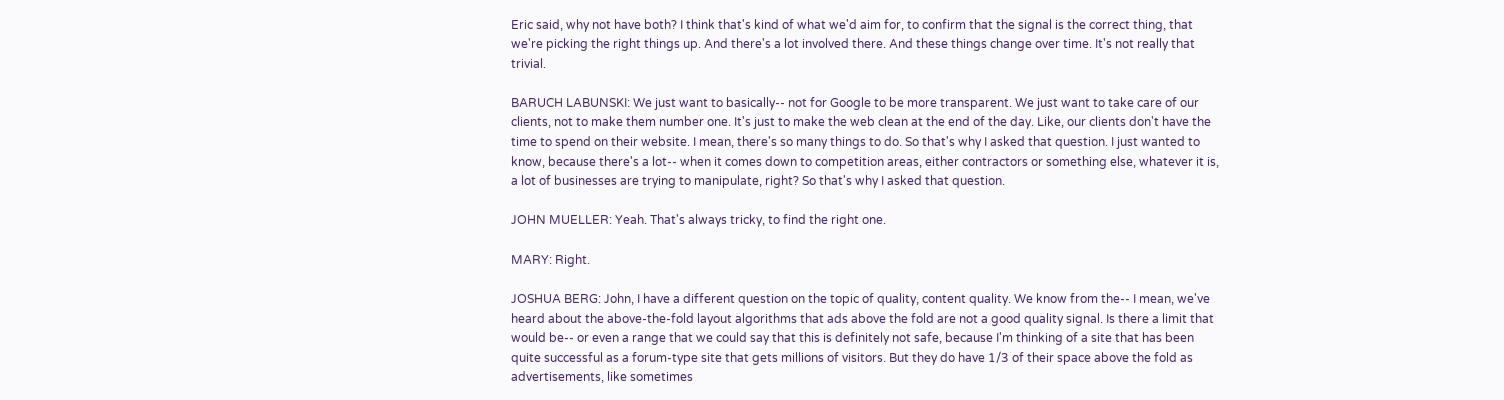Eric said, why not have both? I think that's kind of what we'd aim for, to confirm that the signal is the correct thing, that we're picking the right things up. And there's a lot involved there. And these things change over time. It's not really that trivial.

BARUCH LABUNSKI: We just want to basically-- not for Google to be more transparent. We just want to take care of our clients, not to make them number one. It's just to make the web clean at the end of the day. Like, our clients don't have the time to spend on their website. I mean, there's so many things to do. So that's why I asked that question. I just wanted to know, because there's a lot-- when it comes down to competition areas, either contractors or something else, whatever it is, a lot of businesses are trying to manipulate, right? So that's why I asked that question.

JOHN MUELLER: Yeah. That's always tricky, to find the right one.

MARY: Right.

JOSHUA BERG: John, I have a different question on the topic of quality, content quality. We know from the-- I mean, we've heard about the above-the-fold layout algorithms that ads above the fold are not a good quality signal. Is there a limit that would be-- or even a range that we could say that this is definitely not safe, because I'm thinking of a site that has been quite successful as a forum-type site that gets millions of visitors. But they do have 1/3 of their space above the fold as advertisements, like sometimes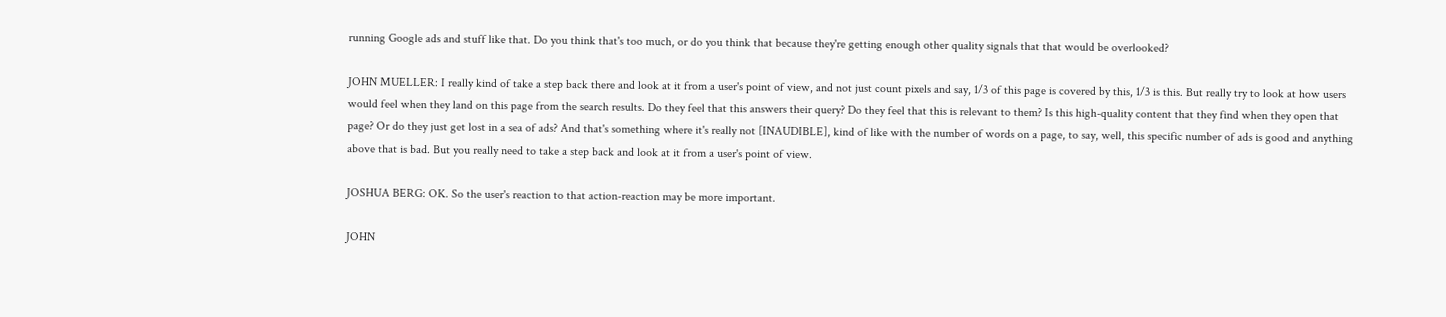running Google ads and stuff like that. Do you think that's too much, or do you think that because they're getting enough other quality signals that that would be overlooked?

JOHN MUELLER: I really kind of take a step back there and look at it from a user's point of view, and not just count pixels and say, 1/3 of this page is covered by this, 1/3 is this. But really try to look at how users would feel when they land on this page from the search results. Do they feel that this answers their query? Do they feel that this is relevant to them? Is this high-quality content that they find when they open that page? Or do they just get lost in a sea of ads? And that's something where it's really not [INAUDIBLE], kind of like with the number of words on a page, to say, well, this specific number of ads is good and anything above that is bad. But you really need to take a step back and look at it from a user's point of view.

JOSHUA BERG: OK. So the user's reaction to that action-reaction may be more important.

JOHN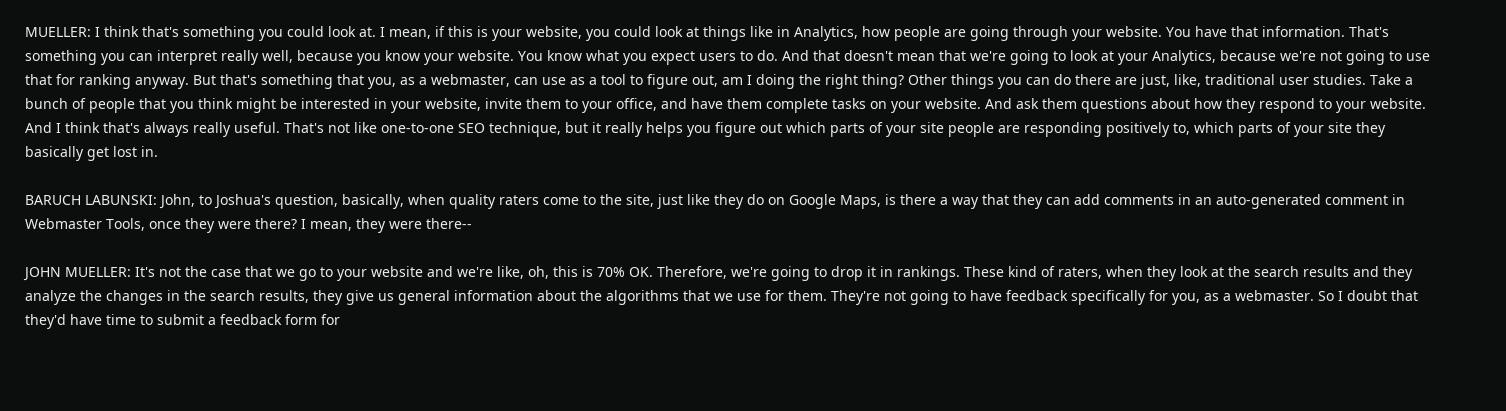MUELLER: I think that's something you could look at. I mean, if this is your website, you could look at things like in Analytics, how people are going through your website. You have that information. That's something you can interpret really well, because you know your website. You know what you expect users to do. And that doesn't mean that we're going to look at your Analytics, because we're not going to use that for ranking anyway. But that's something that you, as a webmaster, can use as a tool to figure out, am I doing the right thing? Other things you can do there are just, like, traditional user studies. Take a bunch of people that you think might be interested in your website, invite them to your office, and have them complete tasks on your website. And ask them questions about how they respond to your website. And I think that's always really useful. That's not like one-to-one SEO technique, but it really helps you figure out which parts of your site people are responding positively to, which parts of your site they basically get lost in.

BARUCH LABUNSKI: John, to Joshua's question, basically, when quality raters come to the site, just like they do on Google Maps, is there a way that they can add comments in an auto-generated comment in Webmaster Tools, once they were there? I mean, they were there--

JOHN MUELLER: It's not the case that we go to your website and we're like, oh, this is 70% OK. Therefore, we're going to drop it in rankings. These kind of raters, when they look at the search results and they analyze the changes in the search results, they give us general information about the algorithms that we use for them. They're not going to have feedback specifically for you, as a webmaster. So I doubt that they'd have time to submit a feedback form for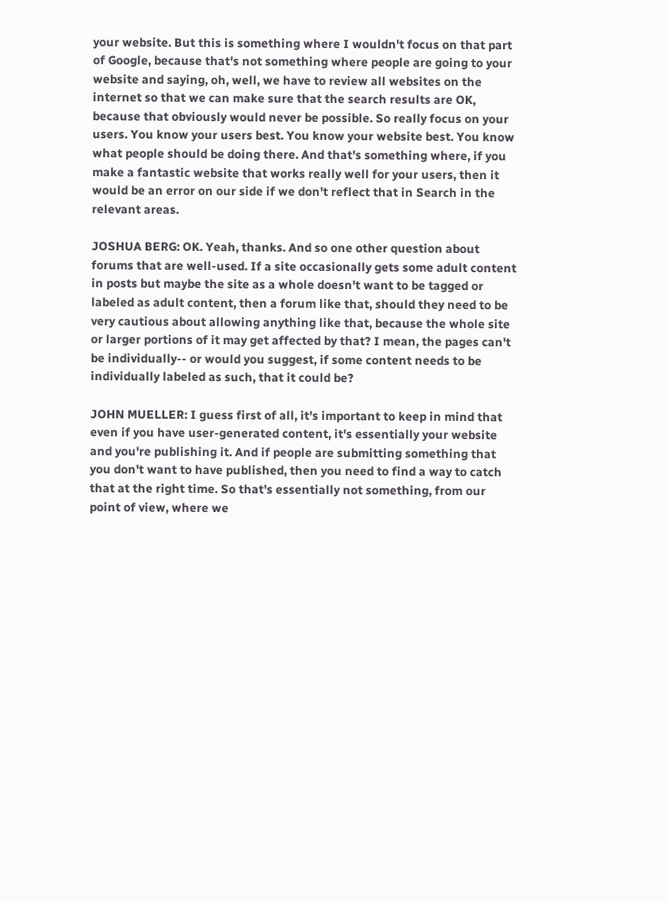your website. But this is something where I wouldn't focus on that part of Google, because that's not something where people are going to your website and saying, oh, well, we have to review all websites on the internet so that we can make sure that the search results are OK, because that obviously would never be possible. So really focus on your users. You know your users best. You know your website best. You know what people should be doing there. And that's something where, if you make a fantastic website that works really well for your users, then it would be an error on our side if we don't reflect that in Search in the relevant areas.

JOSHUA BERG: OK. Yeah, thanks. And so one other question about forums that are well-used. If a site occasionally gets some adult content in posts but maybe the site as a whole doesn't want to be tagged or labeled as adult content, then a forum like that, should they need to be very cautious about allowing anything like that, because the whole site or larger portions of it may get affected by that? I mean, the pages can't be individually-- or would you suggest, if some content needs to be individually labeled as such, that it could be?

JOHN MUELLER: I guess first of all, it's important to keep in mind that even if you have user-generated content, it's essentially your website and you're publishing it. And if people are submitting something that you don't want to have published, then you need to find a way to catch that at the right time. So that's essentially not something, from our point of view, where we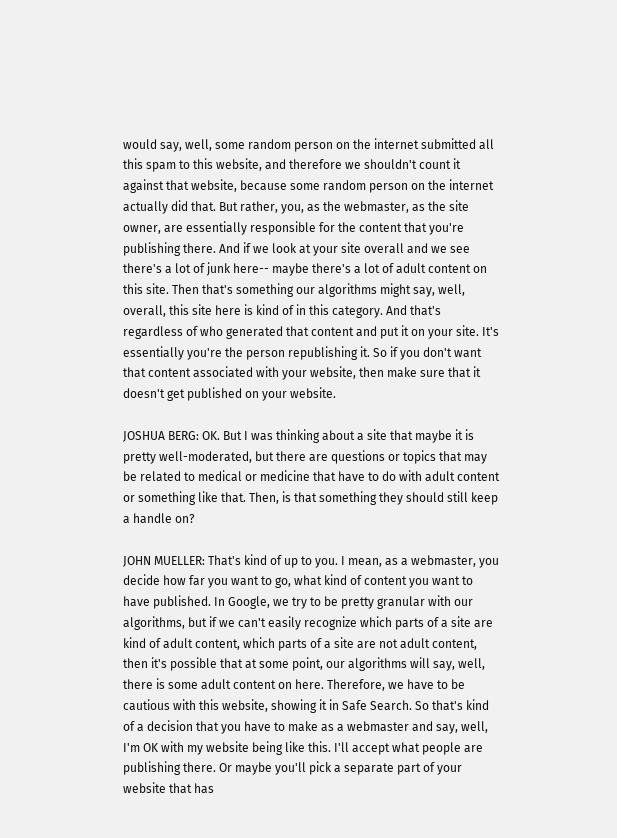would say, well, some random person on the internet submitted all this spam to this website, and therefore we shouldn't count it against that website, because some random person on the internet actually did that. But rather, you, as the webmaster, as the site owner, are essentially responsible for the content that you're publishing there. And if we look at your site overall and we see there's a lot of junk here-- maybe there's a lot of adult content on this site. Then that's something our algorithms might say, well, overall, this site here is kind of in this category. And that's regardless of who generated that content and put it on your site. It's essentially you're the person republishing it. So if you don't want that content associated with your website, then make sure that it doesn't get published on your website.

JOSHUA BERG: OK. But I was thinking about a site that maybe it is pretty well-moderated, but there are questions or topics that may be related to medical or medicine that have to do with adult content or something like that. Then, is that something they should still keep a handle on?

JOHN MUELLER: That's kind of up to you. I mean, as a webmaster, you decide how far you want to go, what kind of content you want to have published. In Google, we try to be pretty granular with our algorithms, but if we can't easily recognize which parts of a site are kind of adult content, which parts of a site are not adult content, then it's possible that at some point, our algorithms will say, well, there is some adult content on here. Therefore, we have to be cautious with this website, showing it in Safe Search. So that's kind of a decision that you have to make as a webmaster and say, well, I'm OK with my website being like this. I'll accept what people are publishing there. Or maybe you'll pick a separate part of your website that has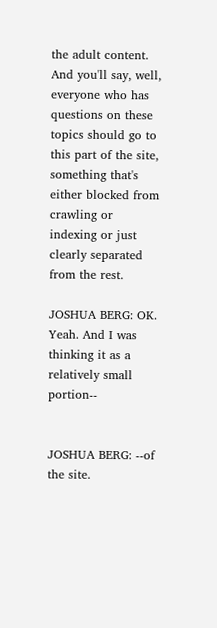the adult content. And you'll say, well, everyone who has questions on these topics should go to this part of the site, something that's either blocked from crawling or indexing or just clearly separated from the rest.

JOSHUA BERG: OK. Yeah. And I was thinking it as a relatively small portion--


JOSHUA BERG: --of the site.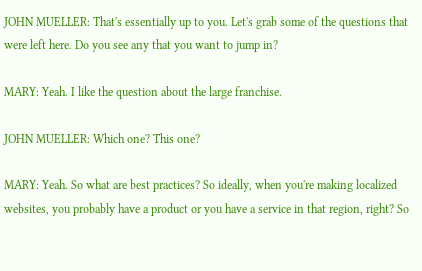JOHN MUELLER: That's essentially up to you. Let's grab some of the questions that were left here. Do you see any that you want to jump in?

MARY: Yeah. I like the question about the large franchise.

JOHN MUELLER: Which one? This one?

MARY: Yeah. So what are best practices? So ideally, when you're making localized websites, you probably have a product or you have a service in that region, right? So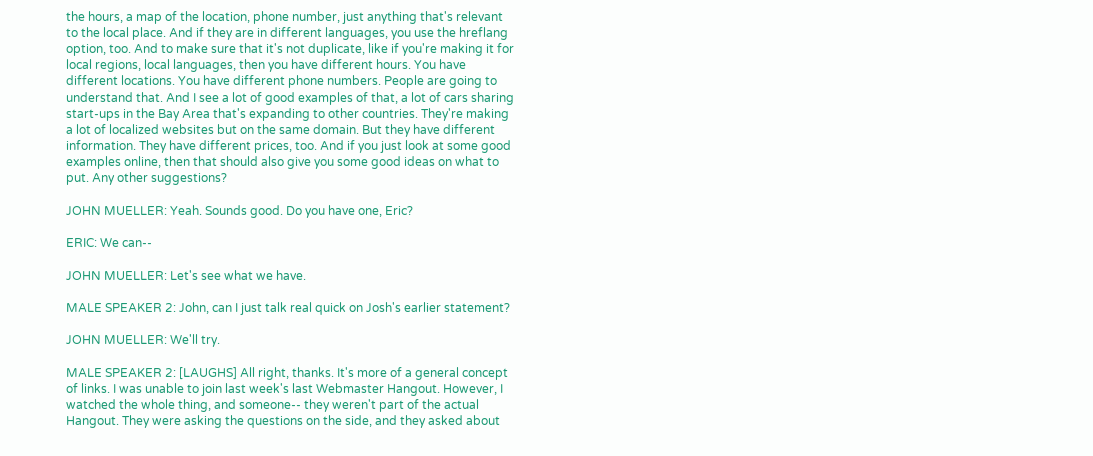the hours, a map of the location, phone number, just anything that's relevant to the local place. And if they are in different languages, you use the hreflang option, too. And to make sure that it's not duplicate, like if you're making it for local regions, local languages, then you have different hours. You have different locations. You have different phone numbers. People are going to understand that. And I see a lot of good examples of that, a lot of cars sharing start-ups in the Bay Area that's expanding to other countries. They're making a lot of localized websites but on the same domain. But they have different information. They have different prices, too. And if you just look at some good examples online, then that should also give you some good ideas on what to put. Any other suggestions?

JOHN MUELLER: Yeah. Sounds good. Do you have one, Eric?

ERIC: We can--

JOHN MUELLER: Let's see what we have.

MALE SPEAKER 2: John, can I just talk real quick on Josh's earlier statement?

JOHN MUELLER: We'll try.

MALE SPEAKER 2: [LAUGHS] All right, thanks. It's more of a general concept of links. I was unable to join last week's last Webmaster Hangout. However, I watched the whole thing, and someone-- they weren't part of the actual Hangout. They were asking the questions on the side, and they asked about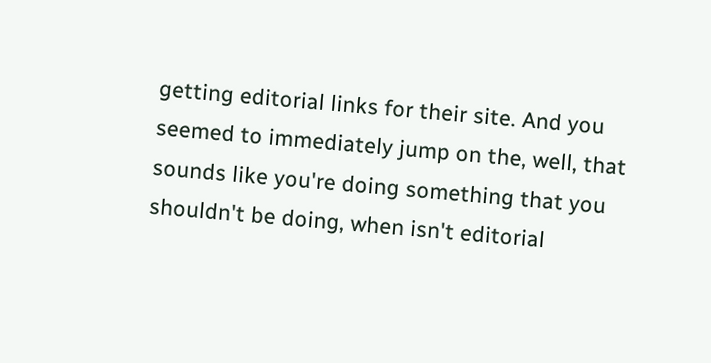getting editorial links for their site. And you seemed to immediately jump on the, well, that sounds like you're doing something that you shouldn't be doing, when isn't editorial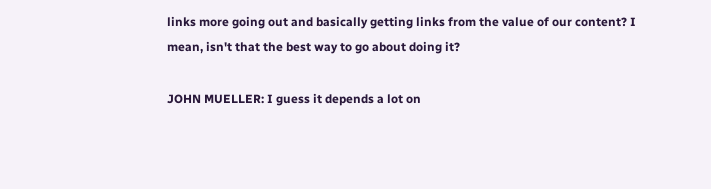links more going out and basically getting links from the value of our content? I mean, isn't that the best way to go about doing it?

JOHN MUELLER: I guess it depends a lot on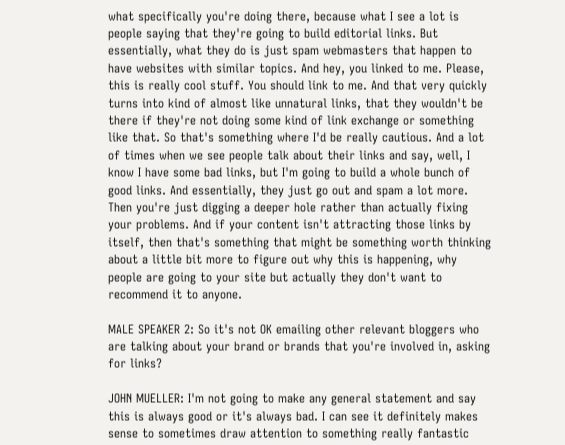what specifically you're doing there, because what I see a lot is people saying that they're going to build editorial links. But essentially, what they do is just spam webmasters that happen to have websites with similar topics. And hey, you linked to me. Please, this is really cool stuff. You should link to me. And that very quickly turns into kind of almost like unnatural links, that they wouldn't be there if they're not doing some kind of link exchange or something like that. So that's something where I'd be really cautious. And a lot of times when we see people talk about their links and say, well, I know I have some bad links, but I'm going to build a whole bunch of good links. And essentially, they just go out and spam a lot more. Then you're just digging a deeper hole rather than actually fixing your problems. And if your content isn't attracting those links by itself, then that's something that might be something worth thinking about a little bit more to figure out why this is happening, why people are going to your site but actually they don't want to recommend it to anyone.

MALE SPEAKER 2: So it's not OK emailing other relevant bloggers who are talking about your brand or brands that you're involved in, asking for links?

JOHN MUELLER: I'm not going to make any general statement and say this is always good or it's always bad. I can see it definitely makes sense to sometimes draw attention to something really fantastic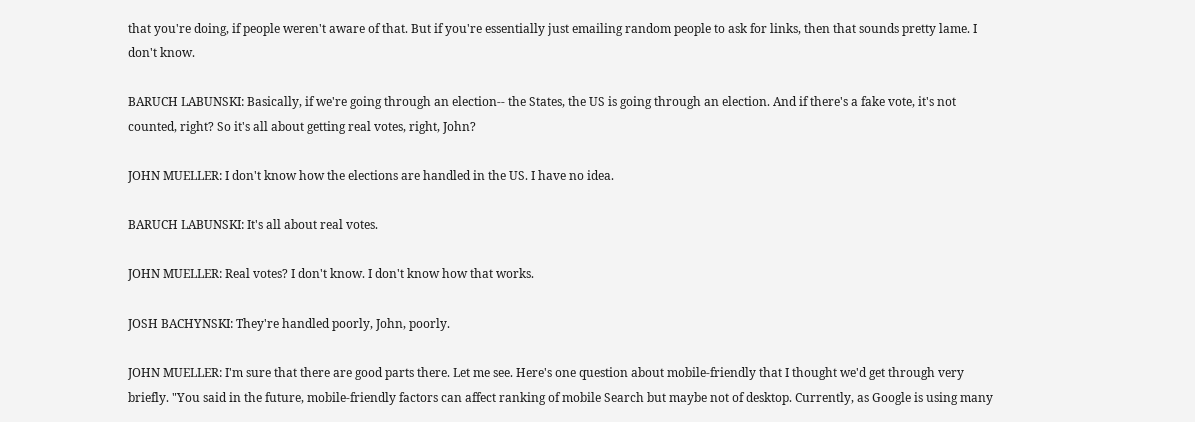that you're doing, if people weren't aware of that. But if you're essentially just emailing random people to ask for links, then that sounds pretty lame. I don't know.

BARUCH LABUNSKI: Basically, if we're going through an election-- the States, the US is going through an election. And if there's a fake vote, it's not counted, right? So it's all about getting real votes, right, John?

JOHN MUELLER: I don't know how the elections are handled in the US. I have no idea.

BARUCH LABUNSKI: It's all about real votes.

JOHN MUELLER: Real votes? I don't know. I don't know how that works.

JOSH BACHYNSKI: They're handled poorly, John, poorly.

JOHN MUELLER: I'm sure that there are good parts there. Let me see. Here's one question about mobile-friendly that I thought we'd get through very briefly. "You said in the future, mobile-friendly factors can affect ranking of mobile Search but maybe not of desktop. Currently, as Google is using many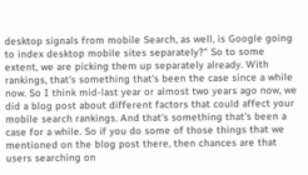desktop signals from mobile Search, as well, is Google going to index desktop mobile sites separately?" So to some extent, we are picking them up separately already. With rankings, that's something that's been the case since a while now. So I think mid-last year or almost two years ago now, we did a blog post about different factors that could affect your mobile search rankings. And that's something that's been a case for a while. So if you do some of those things that we mentioned on the blog post there, then chances are that users searching on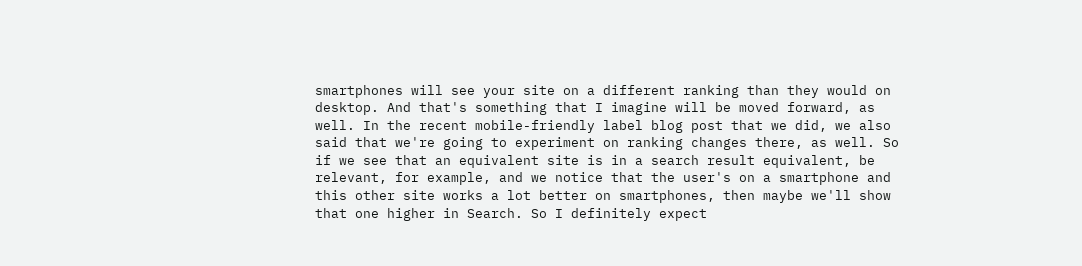smartphones will see your site on a different ranking than they would on desktop. And that's something that I imagine will be moved forward, as well. In the recent mobile-friendly label blog post that we did, we also said that we're going to experiment on ranking changes there, as well. So if we see that an equivalent site is in a search result equivalent, be relevant, for example, and we notice that the user's on a smartphone and this other site works a lot better on smartphones, then maybe we'll show that one higher in Search. So I definitely expect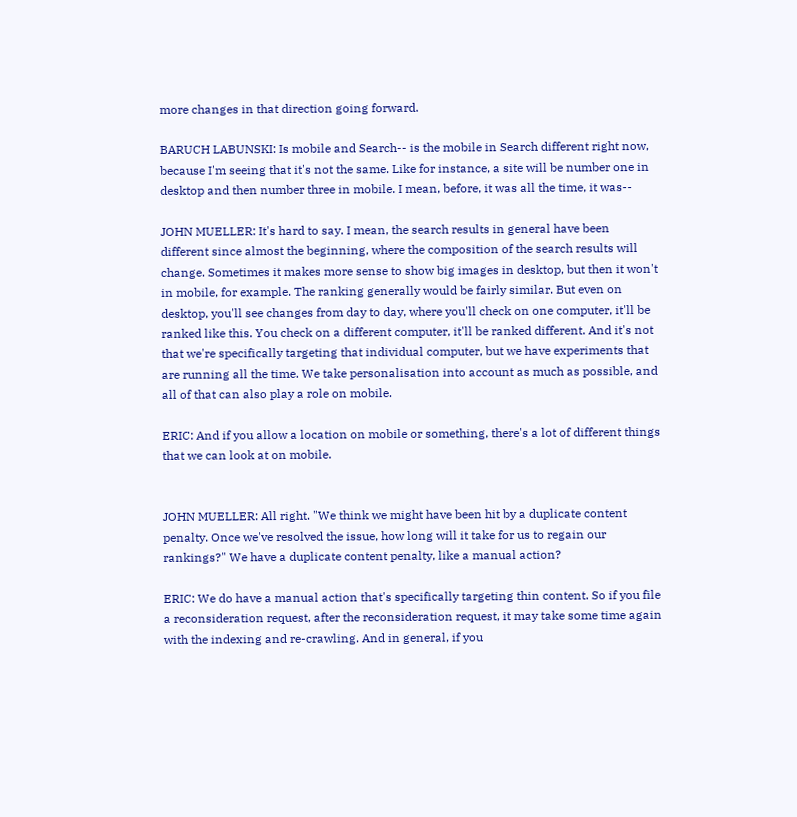more changes in that direction going forward.

BARUCH LABUNSKI: Is mobile and Search-- is the mobile in Search different right now, because I'm seeing that it's not the same. Like for instance, a site will be number one in desktop and then number three in mobile. I mean, before, it was all the time, it was--

JOHN MUELLER: It's hard to say. I mean, the search results in general have been different since almost the beginning, where the composition of the search results will change. Sometimes it makes more sense to show big images in desktop, but then it won't in mobile, for example. The ranking generally would be fairly similar. But even on desktop, you'll see changes from day to day, where you'll check on one computer, it'll be ranked like this. You check on a different computer, it'll be ranked different. And it's not that we're specifically targeting that individual computer, but we have experiments that are running all the time. We take personalisation into account as much as possible, and all of that can also play a role on mobile.

ERIC: And if you allow a location on mobile or something, there's a lot of different things that we can look at on mobile.


JOHN MUELLER: All right. "We think we might have been hit by a duplicate content penalty. Once we've resolved the issue, how long will it take for us to regain our rankings?" We have a duplicate content penalty, like a manual action?

ERIC: We do have a manual action that's specifically targeting thin content. So if you file a reconsideration request, after the reconsideration request, it may take some time again with the indexing and re-crawling. And in general, if you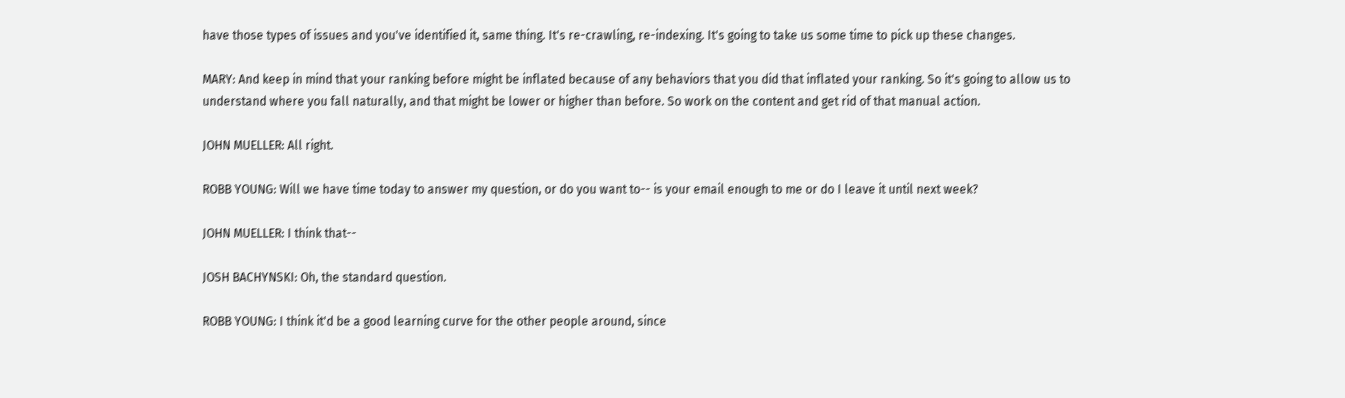have those types of issues and you've identified it, same thing. It's re-crawling, re-indexing. It's going to take us some time to pick up these changes.

MARY: And keep in mind that your ranking before might be inflated because of any behaviors that you did that inflated your ranking. So it's going to allow us to understand where you fall naturally, and that might be lower or higher than before. So work on the content and get rid of that manual action.

JOHN MUELLER: All right.

ROBB YOUNG: Will we have time today to answer my question, or do you want to-- is your email enough to me or do I leave it until next week?

JOHN MUELLER: I think that--

JOSH BACHYNSKI: Oh, the standard question.

ROBB YOUNG: I think it'd be a good learning curve for the other people around, since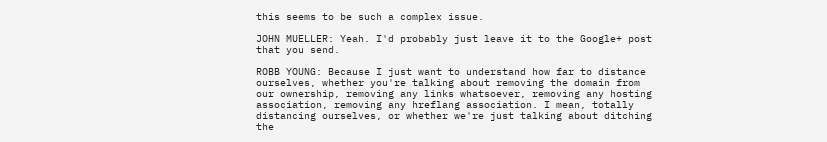this seems to be such a complex issue.

JOHN MUELLER: Yeah. I'd probably just leave it to the Google+ post that you send.

ROBB YOUNG: Because I just want to understand how far to distance ourselves, whether you're talking about removing the domain from our ownership, removing any links whatsoever, removing any hosting association, removing any hreflang association. I mean, totally distancing ourselves, or whether we're just talking about ditching the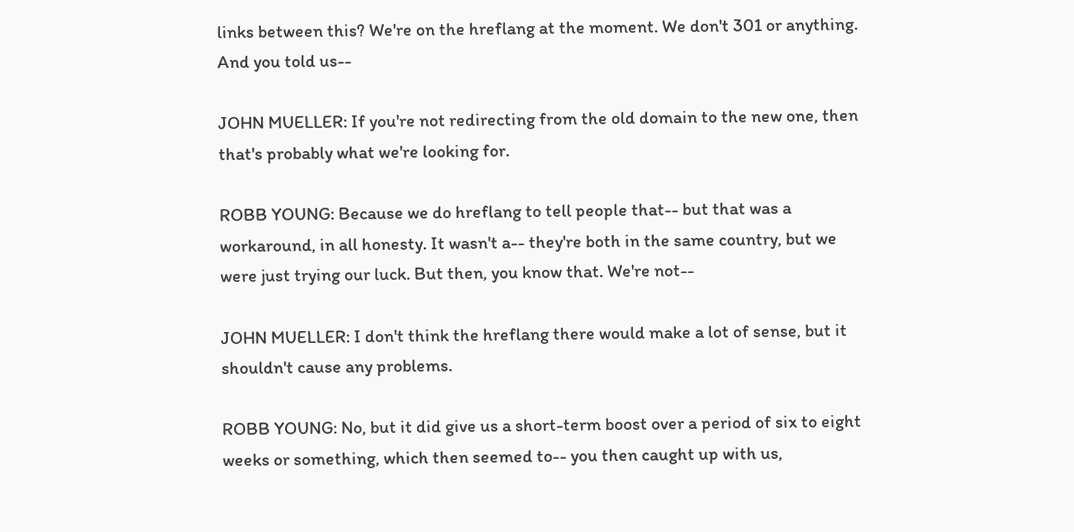links between this? We're on the hreflang at the moment. We don't 301 or anything. And you told us--

JOHN MUELLER: If you're not redirecting from the old domain to the new one, then that's probably what we're looking for.

ROBB YOUNG: Because we do hreflang to tell people that-- but that was a workaround, in all honesty. It wasn't a-- they're both in the same country, but we were just trying our luck. But then, you know that. We're not--

JOHN MUELLER: I don't think the hreflang there would make a lot of sense, but it shouldn't cause any problems.

ROBB YOUNG: No, but it did give us a short-term boost over a period of six to eight weeks or something, which then seemed to-- you then caught up with us,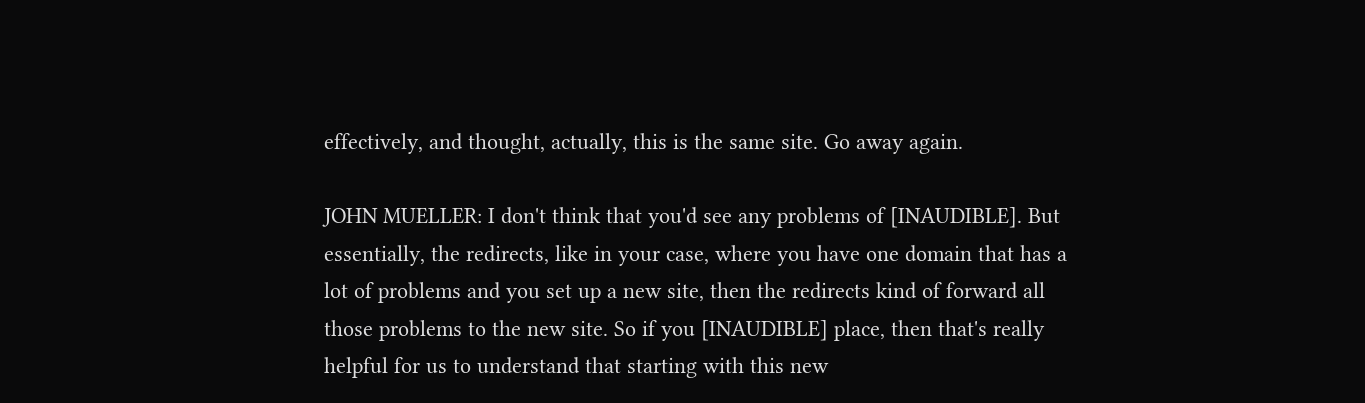effectively, and thought, actually, this is the same site. Go away again.

JOHN MUELLER: I don't think that you'd see any problems of [INAUDIBLE]. But essentially, the redirects, like in your case, where you have one domain that has a lot of problems and you set up a new site, then the redirects kind of forward all those problems to the new site. So if you [INAUDIBLE] place, then that's really helpful for us to understand that starting with this new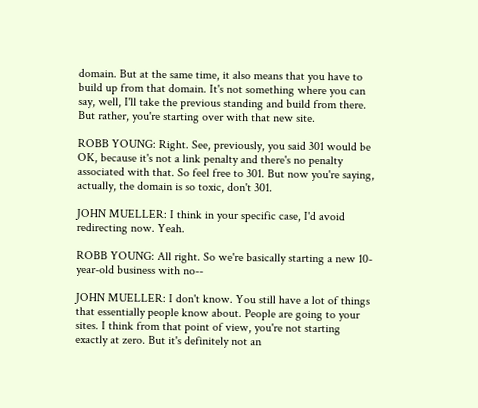domain. But at the same time, it also means that you have to build up from that domain. It's not something where you can say, well, I'll take the previous standing and build from there. But rather, you're starting over with that new site.

ROBB YOUNG: Right. See, previously, you said 301 would be OK, because it's not a link penalty and there's no penalty associated with that. So feel free to 301. But now you're saying, actually, the domain is so toxic, don't 301.

JOHN MUELLER: I think in your specific case, I'd avoid redirecting now. Yeah.

ROBB YOUNG: All right. So we're basically starting a new 10-year-old business with no--

JOHN MUELLER: I don't know. You still have a lot of things that essentially people know about. People are going to your sites. I think from that point of view, you're not starting exactly at zero. But it's definitely not an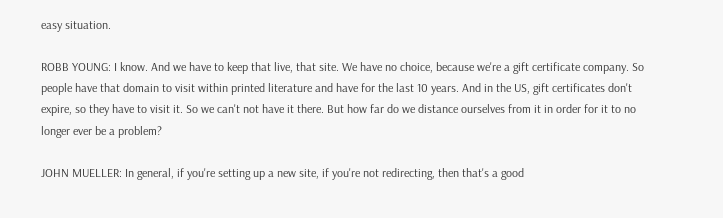easy situation.

ROBB YOUNG: I know. And we have to keep that live, that site. We have no choice, because we're a gift certificate company. So people have that domain to visit within printed literature and have for the last 10 years. And in the US, gift certificates don't expire, so they have to visit it. So we can't not have it there. But how far do we distance ourselves from it in order for it to no longer ever be a problem?

JOHN MUELLER: In general, if you're setting up a new site, if you're not redirecting, then that's a good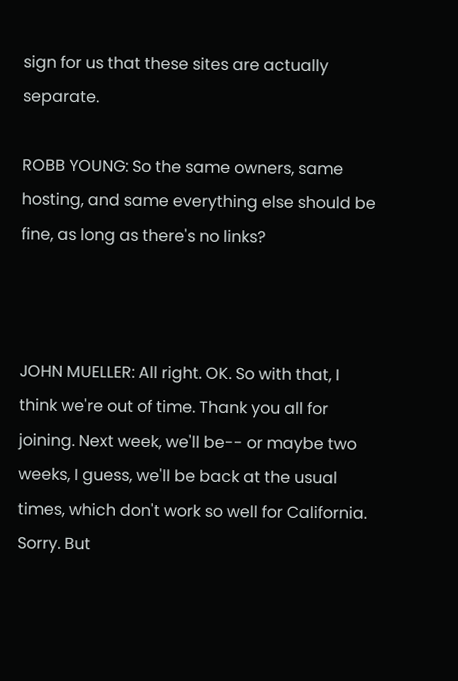sign for us that these sites are actually separate.

ROBB YOUNG: So the same owners, same hosting, and same everything else should be fine, as long as there's no links?



JOHN MUELLER: All right. OK. So with that, I think we're out of time. Thank you all for joining. Next week, we'll be-- or maybe two weeks, I guess, we'll be back at the usual times, which don't work so well for California. Sorry. But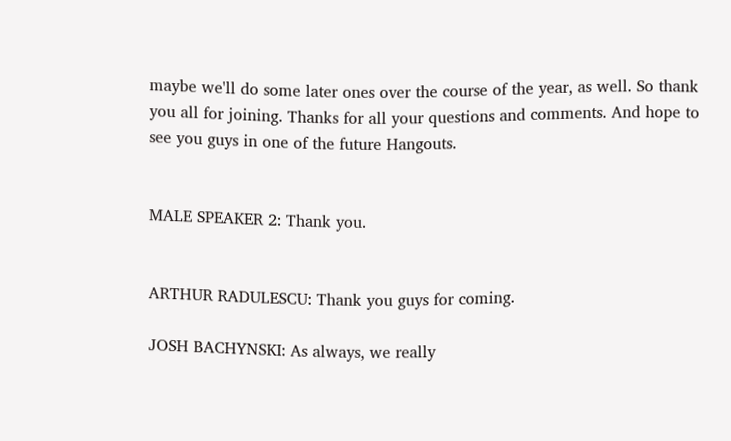maybe we'll do some later ones over the course of the year, as well. So thank you all for joining. Thanks for all your questions and comments. And hope to see you guys in one of the future Hangouts.


MALE SPEAKER 2: Thank you.


ARTHUR RADULESCU: Thank you guys for coming.

JOSH BACHYNSKI: As always, we really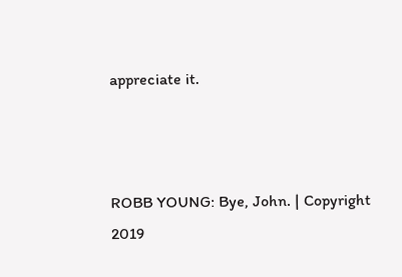appreciate it.



ROBB YOUNG: Bye, John. | Copyright 2019